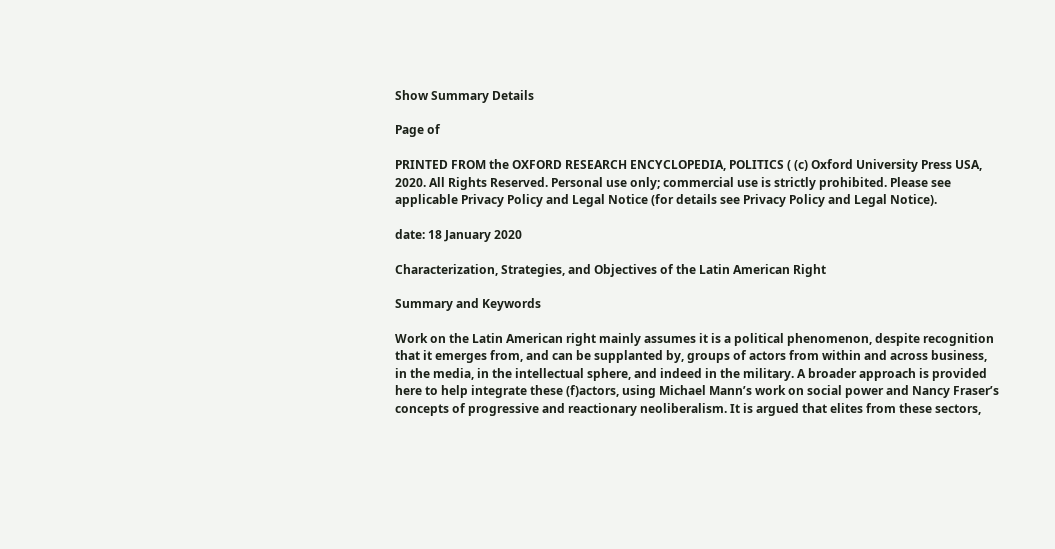Show Summary Details

Page of

PRINTED FROM the OXFORD RESEARCH ENCYCLOPEDIA, POLITICS ( (c) Oxford University Press USA, 2020. All Rights Reserved. Personal use only; commercial use is strictly prohibited. Please see applicable Privacy Policy and Legal Notice (for details see Privacy Policy and Legal Notice).

date: 18 January 2020

Characterization, Strategies, and Objectives of the Latin American Right

Summary and Keywords

Work on the Latin American right mainly assumes it is a political phenomenon, despite recognition that it emerges from, and can be supplanted by, groups of actors from within and across business, in the media, in the intellectual sphere, and indeed in the military. A broader approach is provided here to help integrate these (f)actors, using Michael Mann’s work on social power and Nancy Fraser’s concepts of progressive and reactionary neoliberalism. It is argued that elites from these sectors,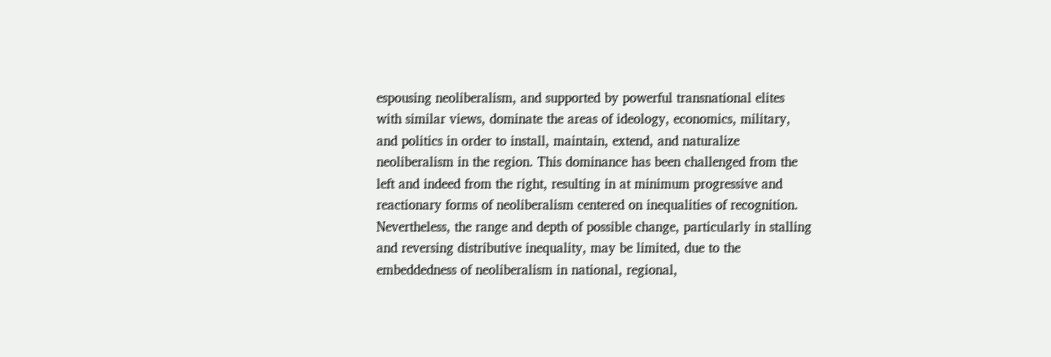espousing neoliberalism, and supported by powerful transnational elites with similar views, dominate the areas of ideology, economics, military, and politics in order to install, maintain, extend, and naturalize neoliberalism in the region. This dominance has been challenged from the left and indeed from the right, resulting in at minimum progressive and reactionary forms of neoliberalism centered on inequalities of recognition. Nevertheless, the range and depth of possible change, particularly in stalling and reversing distributive inequality, may be limited, due to the embeddedness of neoliberalism in national, regional,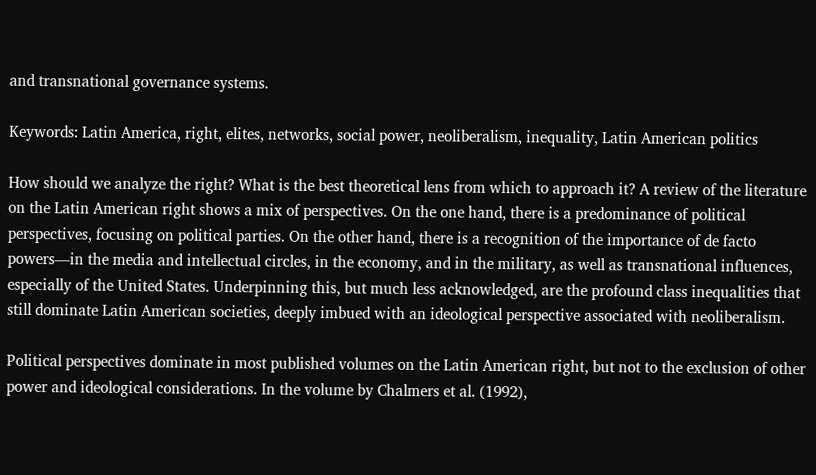and transnational governance systems.

Keywords: Latin America, right, elites, networks, social power, neoliberalism, inequality, Latin American politics

How should we analyze the right? What is the best theoretical lens from which to approach it? A review of the literature on the Latin American right shows a mix of perspectives. On the one hand, there is a predominance of political perspectives, focusing on political parties. On the other hand, there is a recognition of the importance of de facto powers—in the media and intellectual circles, in the economy, and in the military, as well as transnational influences, especially of the United States. Underpinning this, but much less acknowledged, are the profound class inequalities that still dominate Latin American societies, deeply imbued with an ideological perspective associated with neoliberalism.

Political perspectives dominate in most published volumes on the Latin American right, but not to the exclusion of other power and ideological considerations. In the volume by Chalmers et al. (1992),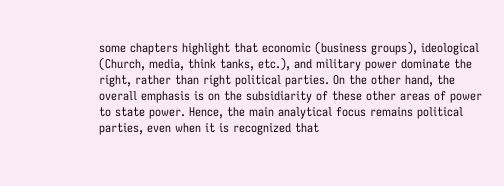some chapters highlight that economic (business groups), ideological (Church, media, think tanks, etc.), and military power dominate the right, rather than right political parties. On the other hand, the overall emphasis is on the subsidiarity of these other areas of power to state power. Hence, the main analytical focus remains political parties, even when it is recognized that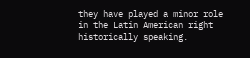they have played a minor role in the Latin American right historically speaking.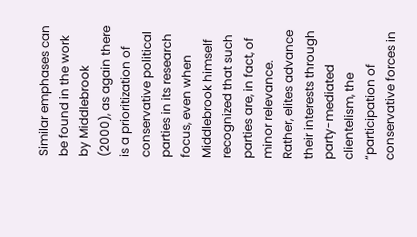Similar emphases can be found in the work by Middlebrook (2000), as again there is a prioritization of conservative political parties in its research focus, even when Middlebrook himself recognized that such parties are, in fact, of minor relevance. Rather, elites advance their interests through party-mediated clientelism, the “participation of conservative forces in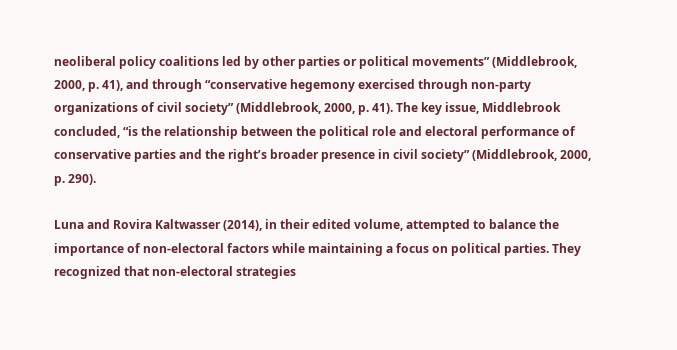neoliberal policy coalitions led by other parties or political movements” (Middlebrook, 2000, p. 41), and through “conservative hegemony exercised through non-party organizations of civil society” (Middlebrook, 2000, p. 41). The key issue, Middlebrook concluded, “is the relationship between the political role and electoral performance of conservative parties and the right’s broader presence in civil society” (Middlebrook, 2000, p. 290).

Luna and Rovira Kaltwasser (2014), in their edited volume, attempted to balance the importance of non-electoral factors while maintaining a focus on political parties. They recognized that non-electoral strategies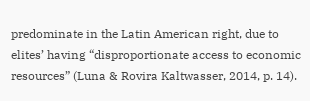predominate in the Latin American right, due to elites’ having “disproportionate access to economic resources” (Luna & Rovira Kaltwasser, 2014, p. 14).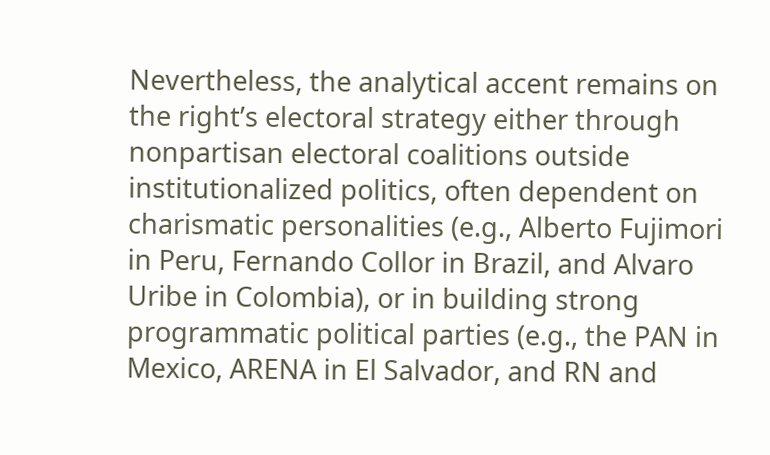Nevertheless, the analytical accent remains on the right’s electoral strategy either through nonpartisan electoral coalitions outside institutionalized politics, often dependent on charismatic personalities (e.g., Alberto Fujimori in Peru, Fernando Collor in Brazil, and Alvaro Uribe in Colombia), or in building strong programmatic political parties (e.g., the PAN in Mexico, ARENA in El Salvador, and RN and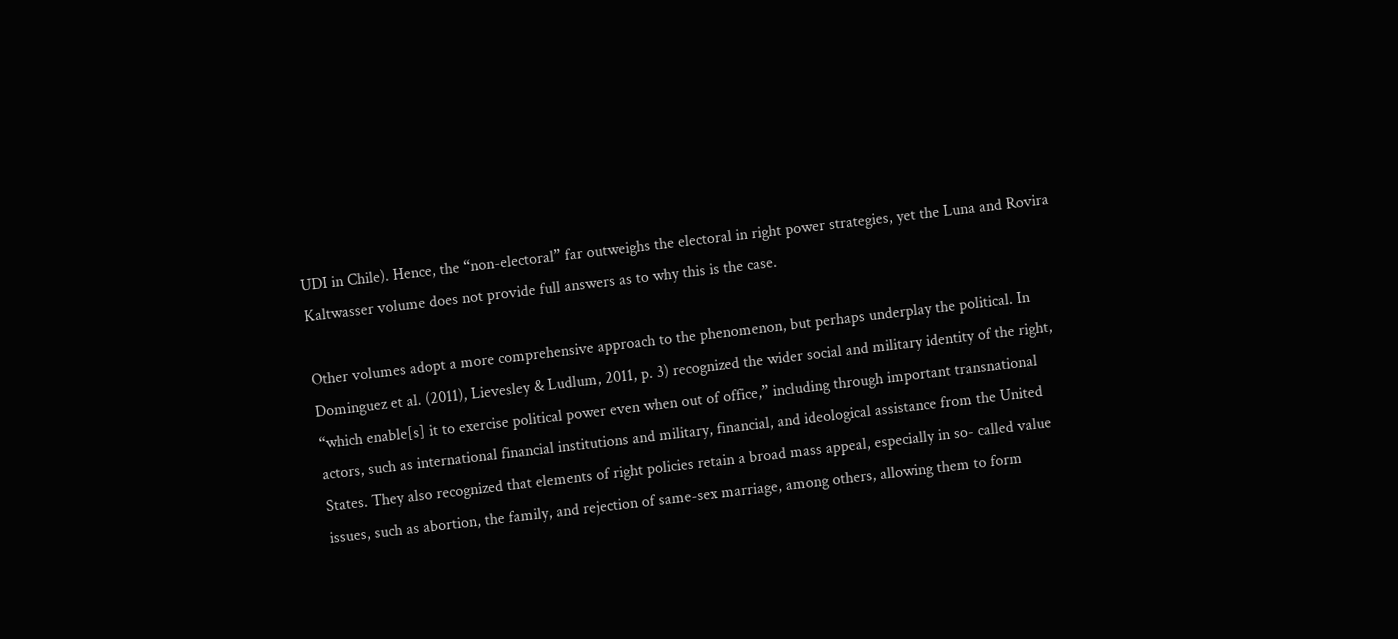UDI in Chile). Hence, the “non-electoral” far outweighs the electoral in right power strategies, yet the Luna and Rovira Kaltwasser volume does not provide full answers as to why this is the case.

Other volumes adopt a more comprehensive approach to the phenomenon, but perhaps underplay the political. In Dominguez et al. (2011), Lievesley & Ludlum, 2011, p. 3) recognized the wider social and military identity of the right, “which enable[s] it to exercise political power even when out of office,” including through important transnational actors, such as international financial institutions and military, financial, and ideological assistance from the United States. They also recognized that elements of right policies retain a broad mass appeal, especially in so- called value issues, such as abortion, the family, and rejection of same-sex marriage, among others, allowing them to form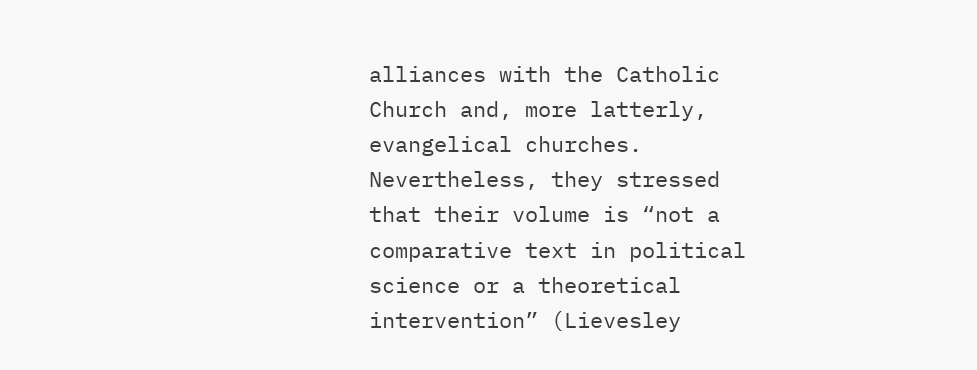alliances with the Catholic Church and, more latterly, evangelical churches. Nevertheless, they stressed that their volume is “not a comparative text in political science or a theoretical intervention” (Lievesley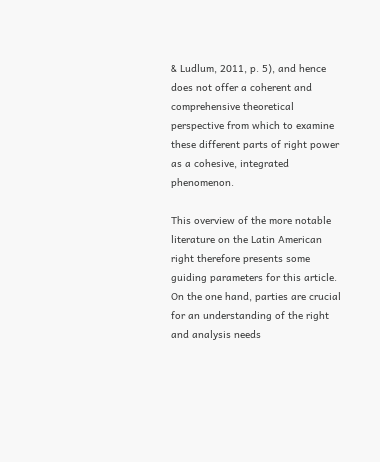& Ludlum, 2011, p. 5), and hence does not offer a coherent and comprehensive theoretical perspective from which to examine these different parts of right power as a cohesive, integrated phenomenon.

This overview of the more notable literature on the Latin American right therefore presents some guiding parameters for this article. On the one hand, parties are crucial for an understanding of the right and analysis needs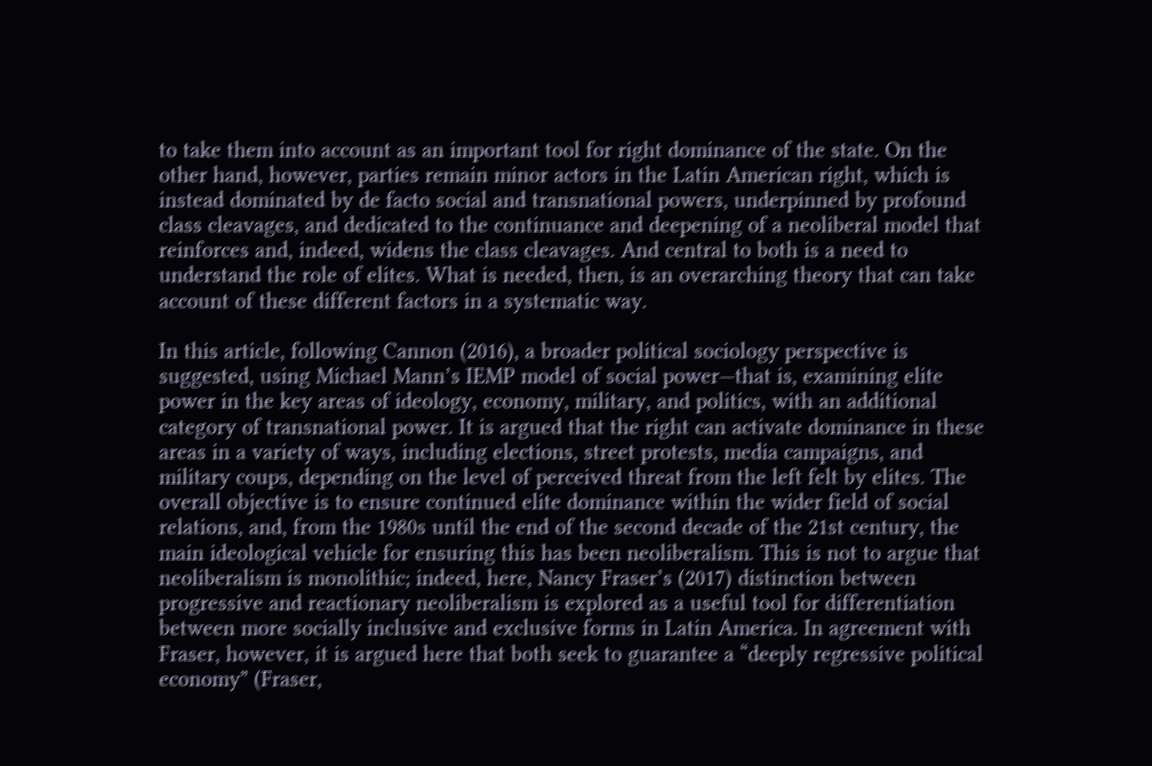to take them into account as an important tool for right dominance of the state. On the other hand, however, parties remain minor actors in the Latin American right, which is instead dominated by de facto social and transnational powers, underpinned by profound class cleavages, and dedicated to the continuance and deepening of a neoliberal model that reinforces and, indeed, widens the class cleavages. And central to both is a need to understand the role of elites. What is needed, then, is an overarching theory that can take account of these different factors in a systematic way.

In this article, following Cannon (2016), a broader political sociology perspective is suggested, using Michael Mann’s IEMP model of social power—that is, examining elite power in the key areas of ideology, economy, military, and politics, with an additional category of transnational power. It is argued that the right can activate dominance in these areas in a variety of ways, including elections, street protests, media campaigns, and military coups, depending on the level of perceived threat from the left felt by elites. The overall objective is to ensure continued elite dominance within the wider field of social relations, and, from the 1980s until the end of the second decade of the 21st century, the main ideological vehicle for ensuring this has been neoliberalism. This is not to argue that neoliberalism is monolithic; indeed, here, Nancy Fraser’s (2017) distinction between progressive and reactionary neoliberalism is explored as a useful tool for differentiation between more socially inclusive and exclusive forms in Latin America. In agreement with Fraser, however, it is argued here that both seek to guarantee a “deeply regressive political economy” (Fraser,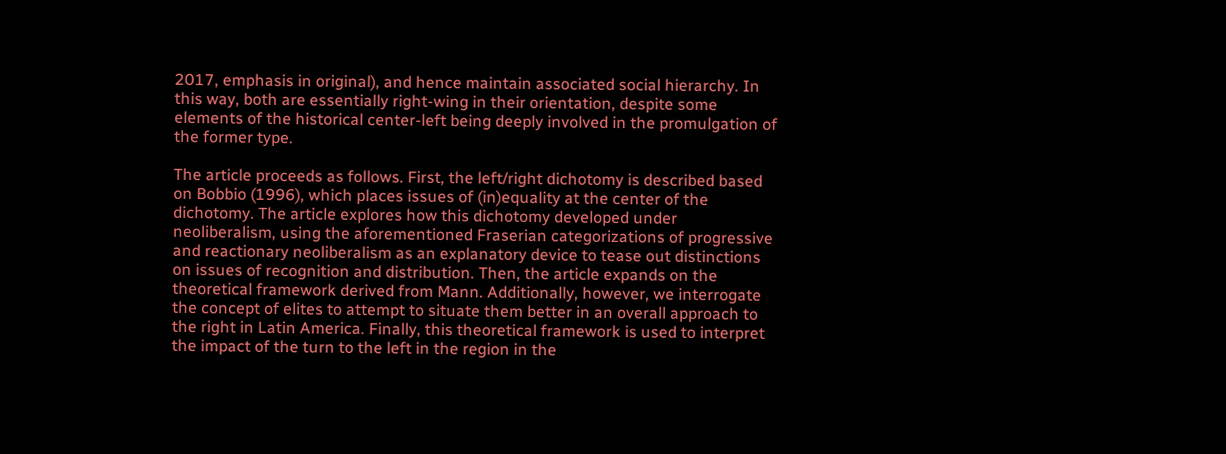2017, emphasis in original), and hence maintain associated social hierarchy. In this way, both are essentially right-wing in their orientation, despite some elements of the historical center-left being deeply involved in the promulgation of the former type.

The article proceeds as follows. First, the left/right dichotomy is described based on Bobbio (1996), which places issues of (in)equality at the center of the dichotomy. The article explores how this dichotomy developed under neoliberalism, using the aforementioned Fraserian categorizations of progressive and reactionary neoliberalism as an explanatory device to tease out distinctions on issues of recognition and distribution. Then, the article expands on the theoretical framework derived from Mann. Additionally, however, we interrogate the concept of elites to attempt to situate them better in an overall approach to the right in Latin America. Finally, this theoretical framework is used to interpret the impact of the turn to the left in the region in the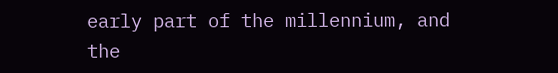early part of the millennium, and the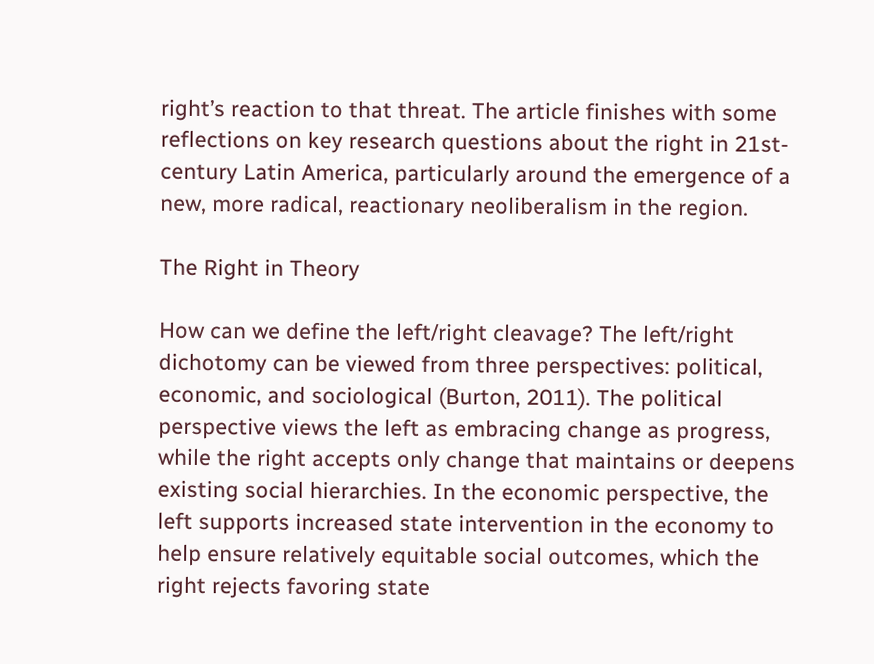right’s reaction to that threat. The article finishes with some reflections on key research questions about the right in 21st-century Latin America, particularly around the emergence of a new, more radical, reactionary neoliberalism in the region.

The Right in Theory

How can we define the left/right cleavage? The left/right dichotomy can be viewed from three perspectives: political, economic, and sociological (Burton, 2011). The political perspective views the left as embracing change as progress, while the right accepts only change that maintains or deepens existing social hierarchies. In the economic perspective, the left supports increased state intervention in the economy to help ensure relatively equitable social outcomes, which the right rejects favoring state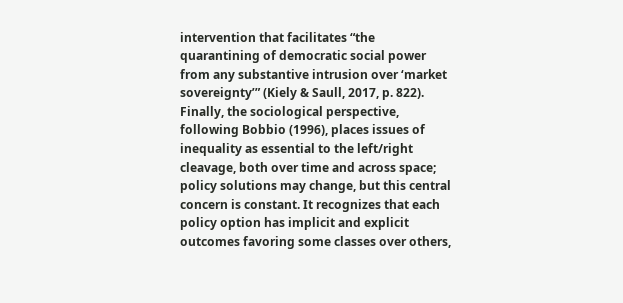intervention that facilitates “the quarantining of democratic social power from any substantive intrusion over ‘market sovereignty’” (Kiely & Saull, 2017, p. 822). Finally, the sociological perspective, following Bobbio (1996), places issues of inequality as essential to the left/right cleavage, both over time and across space; policy solutions may change, but this central concern is constant. It recognizes that each policy option has implicit and explicit outcomes favoring some classes over others,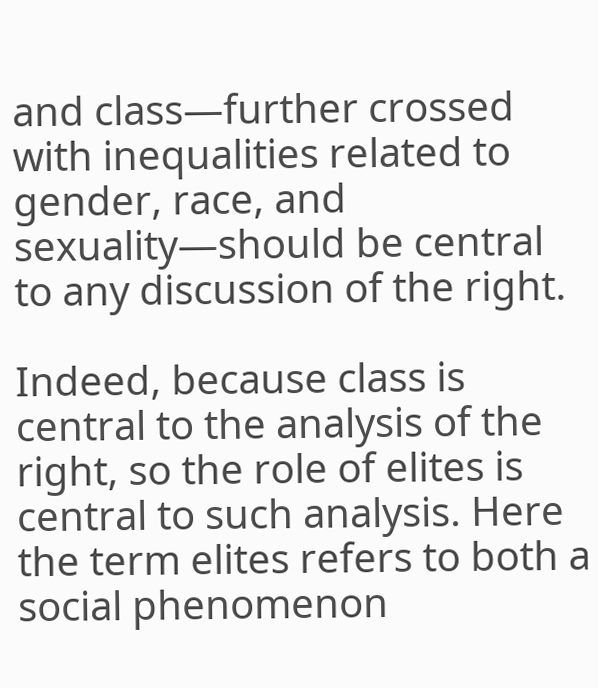and class—further crossed with inequalities related to gender, race, and sexuality—should be central to any discussion of the right.

Indeed, because class is central to the analysis of the right, so the role of elites is central to such analysis. Here the term elites refers to both a social phenomenon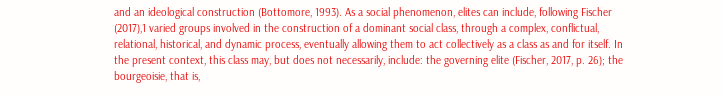and an ideological construction (Bottomore, 1993). As a social phenomenon, elites can include, following Fischer (2017),1 varied groups involved in the construction of a dominant social class, through a complex, conflictual, relational, historical, and dynamic process, eventually allowing them to act collectively as a class as and for itself. In the present context, this class may, but does not necessarily, include: the governing elite (Fischer, 2017, p. 26); the bourgeoisie, that is,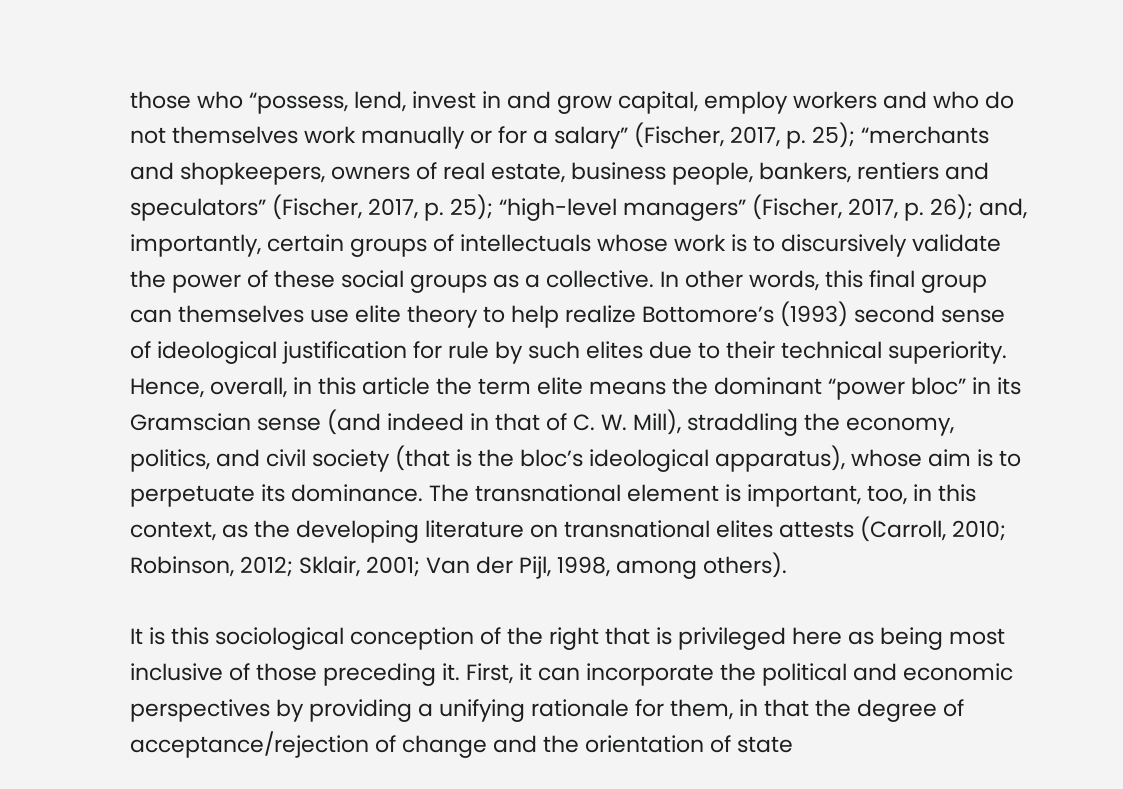those who “possess, lend, invest in and grow capital, employ workers and who do not themselves work manually or for a salary” (Fischer, 2017, p. 25); “merchants and shopkeepers, owners of real estate, business people, bankers, rentiers and speculators” (Fischer, 2017, p. 25); “high-level managers” (Fischer, 2017, p. 26); and, importantly, certain groups of intellectuals whose work is to discursively validate the power of these social groups as a collective. In other words, this final group can themselves use elite theory to help realize Bottomore’s (1993) second sense of ideological justification for rule by such elites due to their technical superiority. Hence, overall, in this article the term elite means the dominant “power bloc” in its Gramscian sense (and indeed in that of C. W. Mill), straddling the economy, politics, and civil society (that is the bloc’s ideological apparatus), whose aim is to perpetuate its dominance. The transnational element is important, too, in this context, as the developing literature on transnational elites attests (Carroll, 2010; Robinson, 2012; Sklair, 2001; Van der Pijl, 1998, among others).

It is this sociological conception of the right that is privileged here as being most inclusive of those preceding it. First, it can incorporate the political and economic perspectives by providing a unifying rationale for them, in that the degree of acceptance/rejection of change and the orientation of state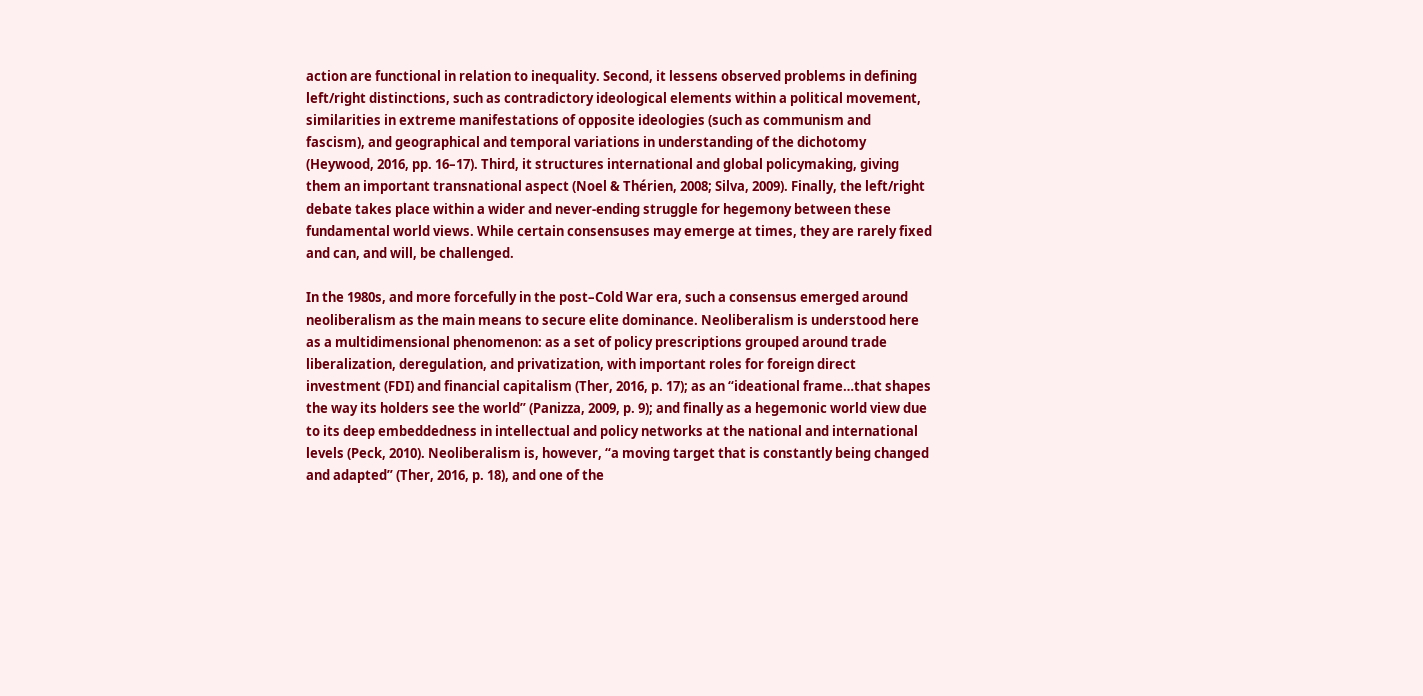action are functional in relation to inequality. Second, it lessens observed problems in defining left/right distinctions, such as contradictory ideological elements within a political movement, similarities in extreme manifestations of opposite ideologies (such as communism and fascism), and geographical and temporal variations in understanding of the dichotomy (Heywood, 2016, pp. 16–17). Third, it structures international and global policymaking, giving them an important transnational aspect (Noel & Thérien, 2008; Silva, 2009). Finally, the left/right debate takes place within a wider and never-ending struggle for hegemony between these fundamental world views. While certain consensuses may emerge at times, they are rarely fixed and can, and will, be challenged.

In the 1980s, and more forcefully in the post–Cold War era, such a consensus emerged around neoliberalism as the main means to secure elite dominance. Neoliberalism is understood here as a multidimensional phenomenon: as a set of policy prescriptions grouped around trade liberalization, deregulation, and privatization, with important roles for foreign direct investment (FDI) and financial capitalism (Ther, 2016, p. 17); as an “ideational frame…that shapes the way its holders see the world” (Panizza, 2009, p. 9); and finally as a hegemonic world view due to its deep embeddedness in intellectual and policy networks at the national and international levels (Peck, 2010). Neoliberalism is, however, “a moving target that is constantly being changed and adapted” (Ther, 2016, p. 18), and one of the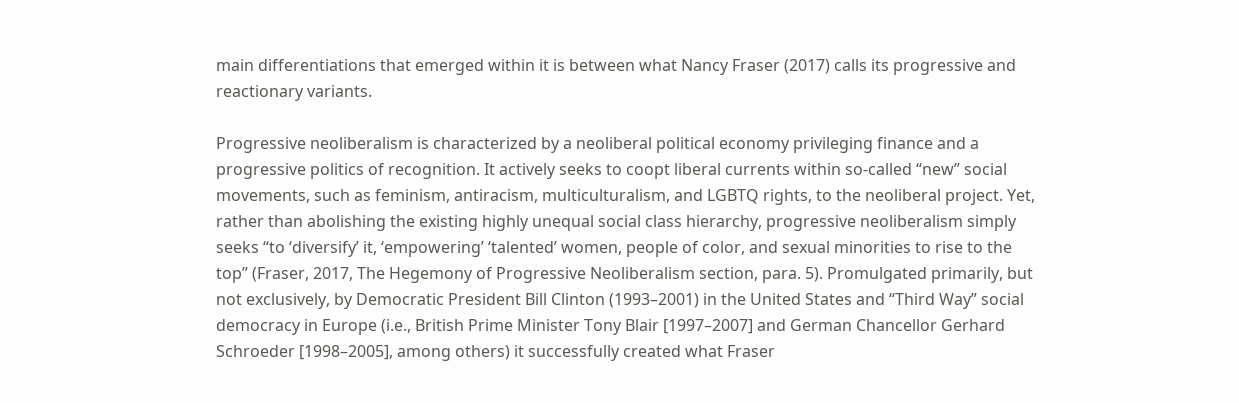main differentiations that emerged within it is between what Nancy Fraser (2017) calls its progressive and reactionary variants.

Progressive neoliberalism is characterized by a neoliberal political economy privileging finance and a progressive politics of recognition. It actively seeks to coopt liberal currents within so-called “new” social movements, such as feminism, antiracism, multiculturalism, and LGBTQ rights, to the neoliberal project. Yet, rather than abolishing the existing highly unequal social class hierarchy, progressive neoliberalism simply seeks “to ‘diversify’ it, ‘empowering’ ‘talented’ women, people of color, and sexual minorities to rise to the top” (Fraser, 2017, The Hegemony of Progressive Neoliberalism section, para. 5). Promulgated primarily, but not exclusively, by Democratic President Bill Clinton (1993–2001) in the United States and “Third Way” social democracy in Europe (i.e., British Prime Minister Tony Blair [1997–2007] and German Chancellor Gerhard Schroeder [1998–2005], among others) it successfully created what Fraser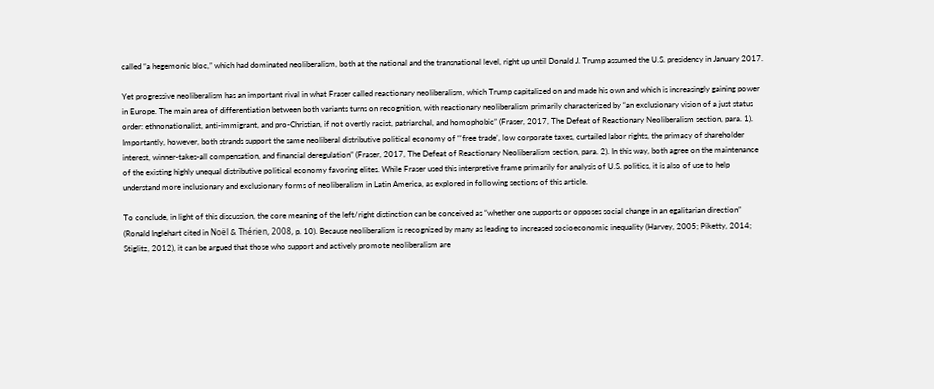called “a hegemonic bloc,” which had dominated neoliberalism, both at the national and the transnational level, right up until Donald J. Trump assumed the U.S. presidency in January 2017.

Yet progressive neoliberalism has an important rival in what Fraser called reactionary neoliberalism, which Trump capitalized on and made his own and which is increasingly gaining power in Europe. The main area of differentiation between both variants turns on recognition, with reactionary neoliberalism primarily characterized by “an exclusionary vision of a just status order: ethnonationalist, anti-immigrant, and pro-Christian, if not overtly racist, patriarchal, and homophobic” (Fraser, 2017, The Defeat of Reactionary Neoliberalism section, para. 1). Importantly, however, both strands support the same neoliberal distributive political economy of “‘free trade’, low corporate taxes, curtailed labor rights, the primacy of shareholder interest, winner-takes-all compensation, and financial deregulation” (Fraser, 2017, The Defeat of Reactionary Neoliberalism section, para. 2). In this way, both agree on the maintenance of the existing highly unequal distributive political economy favoring elites. While Fraser used this interpretive frame primarily for analysis of U.S. politics, it is also of use to help understand more inclusionary and exclusionary forms of neoliberalism in Latin America, as explored in following sections of this article.

To conclude, in light of this discussion, the core meaning of the left/right distinction can be conceived as “whether one supports or opposes social change in an egalitarian direction” (Ronald Inglehart cited in Noël & Thérien, 2008, p. 10). Because neoliberalism is recognized by many as leading to increased socioeconomic inequality (Harvey, 2005; Piketty, 2014; Stiglitz, 2012), it can be argued that those who support and actively promote neoliberalism are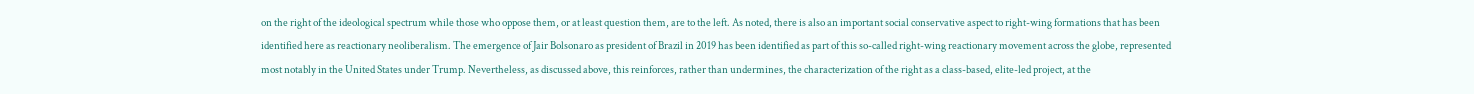on the right of the ideological spectrum while those who oppose them, or at least question them, are to the left. As noted, there is also an important social conservative aspect to right-wing formations that has been identified here as reactionary neoliberalism. The emergence of Jair Bolsonaro as president of Brazil in 2019 has been identified as part of this so-called right-wing reactionary movement across the globe, represented most notably in the United States under Trump. Nevertheless, as discussed above, this reinforces, rather than undermines, the characterization of the right as a class-based, elite-led project, at the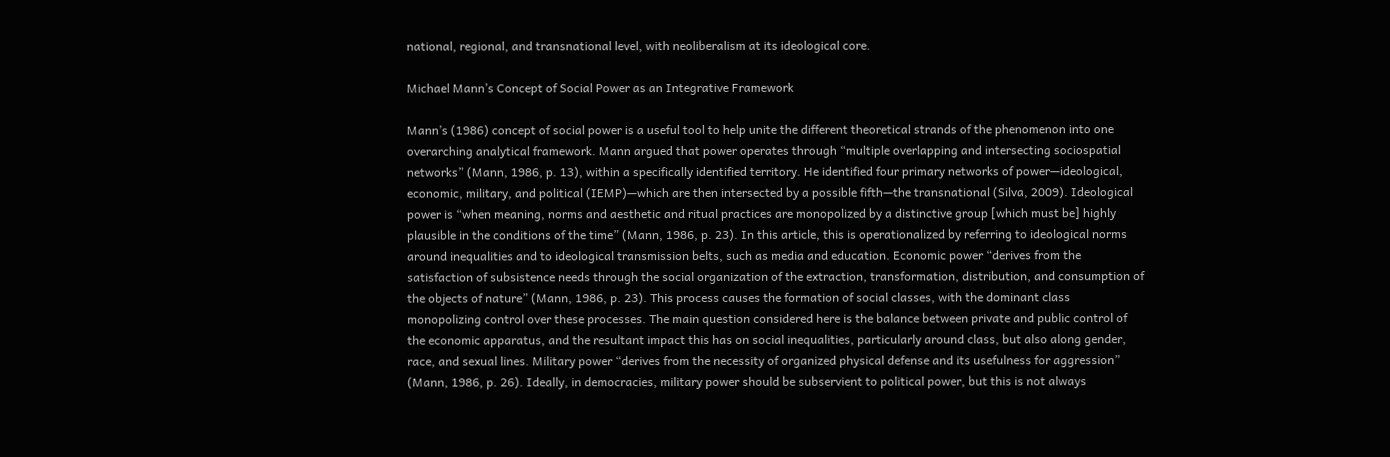national, regional, and transnational level, with neoliberalism at its ideological core.

Michael Mann’s Concept of Social Power as an Integrative Framework

Mann’s (1986) concept of social power is a useful tool to help unite the different theoretical strands of the phenomenon into one overarching analytical framework. Mann argued that power operates through “multiple overlapping and intersecting sociospatial networks” (Mann, 1986, p. 13), within a specifically identified territory. He identified four primary networks of power—ideological, economic, military, and political (IEMP)—which are then intersected by a possible fifth—the transnational (Silva, 2009). Ideological power is “when meaning, norms and aesthetic and ritual practices are monopolized by a distinctive group [which must be] highly plausible in the conditions of the time” (Mann, 1986, p. 23). In this article, this is operationalized by referring to ideological norms around inequalities and to ideological transmission belts, such as media and education. Economic power “derives from the satisfaction of subsistence needs through the social organization of the extraction, transformation, distribution, and consumption of the objects of nature” (Mann, 1986, p. 23). This process causes the formation of social classes, with the dominant class monopolizing control over these processes. The main question considered here is the balance between private and public control of the economic apparatus, and the resultant impact this has on social inequalities, particularly around class, but also along gender, race, and sexual lines. Military power “derives from the necessity of organized physical defense and its usefulness for aggression” (Mann, 1986, p. 26). Ideally, in democracies, military power should be subservient to political power, but this is not always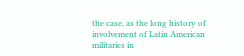the case, as the long history of involvement of Latin American militaries in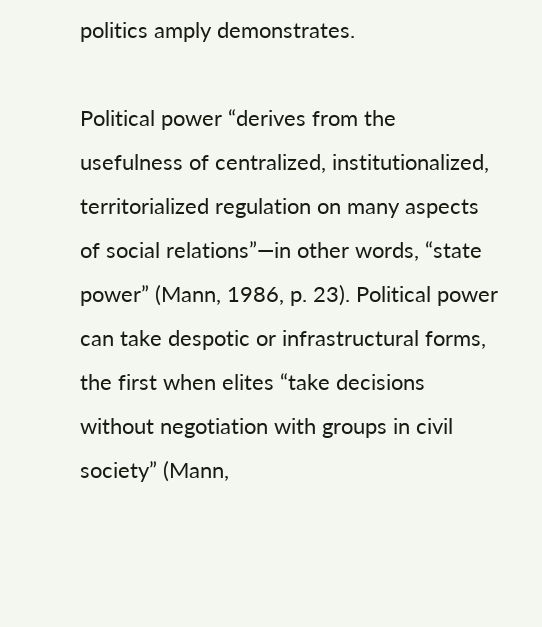politics amply demonstrates.

Political power “derives from the usefulness of centralized, institutionalized, territorialized regulation on many aspects of social relations”—in other words, “state power” (Mann, 1986, p. 23). Political power can take despotic or infrastructural forms, the first when elites “take decisions without negotiation with groups in civil society” (Mann,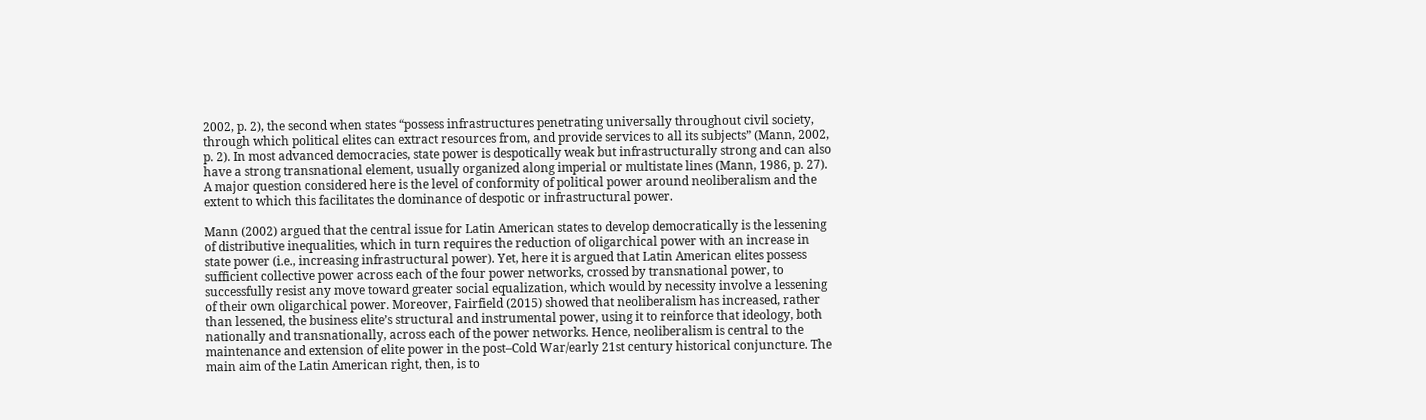2002, p. 2), the second when states “possess infrastructures penetrating universally throughout civil society, through which political elites can extract resources from, and provide services to all its subjects” (Mann, 2002, p. 2). In most advanced democracies, state power is despotically weak but infrastructurally strong and can also have a strong transnational element, usually organized along imperial or multistate lines (Mann, 1986, p. 27). A major question considered here is the level of conformity of political power around neoliberalism and the extent to which this facilitates the dominance of despotic or infrastructural power.

Mann (2002) argued that the central issue for Latin American states to develop democratically is the lessening of distributive inequalities, which in turn requires the reduction of oligarchical power with an increase in state power (i.e., increasing infrastructural power). Yet, here it is argued that Latin American elites possess sufficient collective power across each of the four power networks, crossed by transnational power, to successfully resist any move toward greater social equalization, which would by necessity involve a lessening of their own oligarchical power. Moreover, Fairfield (2015) showed that neoliberalism has increased, rather than lessened, the business elite’s structural and instrumental power, using it to reinforce that ideology, both nationally and transnationally, across each of the power networks. Hence, neoliberalism is central to the maintenance and extension of elite power in the post–Cold War/early 21st century historical conjuncture. The main aim of the Latin American right, then, is to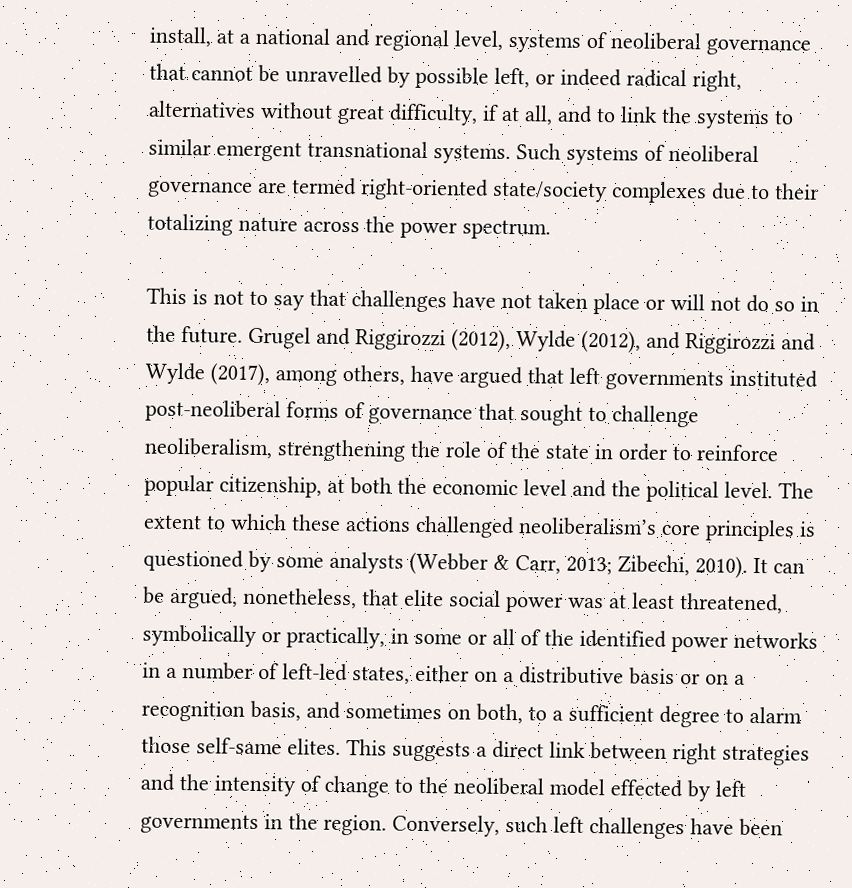install, at a national and regional level, systems of neoliberal governance that cannot be unravelled by possible left, or indeed radical right, alternatives without great difficulty, if at all, and to link the systems to similar emergent transnational systems. Such systems of neoliberal governance are termed right-oriented state/society complexes due to their totalizing nature across the power spectrum.

This is not to say that challenges have not taken place or will not do so in the future. Grugel and Riggirozzi (2012), Wylde (2012), and Riggirozzi and Wylde (2017), among others, have argued that left governments instituted post-neoliberal forms of governance that sought to challenge neoliberalism, strengthening the role of the state in order to reinforce popular citizenship, at both the economic level and the political level. The extent to which these actions challenged neoliberalism’s core principles is questioned by some analysts (Webber & Carr, 2013; Zibechi, 2010). It can be argued, nonetheless, that elite social power was at least threatened, symbolically or practically, in some or all of the identified power networks in a number of left-led states, either on a distributive basis or on a recognition basis, and sometimes on both, to a sufficient degree to alarm those self-same elites. This suggests a direct link between right strategies and the intensity of change to the neoliberal model effected by left governments in the region. Conversely, such left challenges have been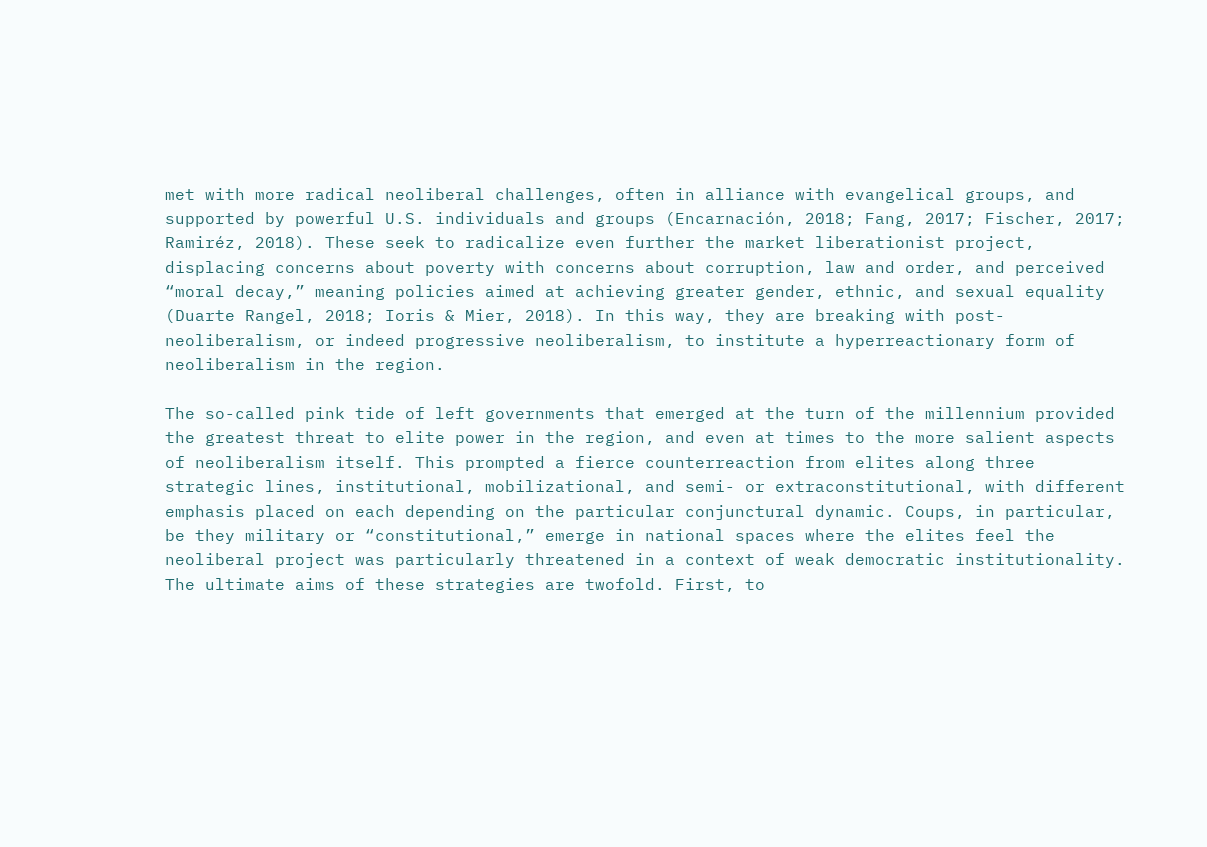met with more radical neoliberal challenges, often in alliance with evangelical groups, and supported by powerful U.S. individuals and groups (Encarnación, 2018; Fang, 2017; Fischer, 2017; Ramiréz, 2018). These seek to radicalize even further the market liberationist project, displacing concerns about poverty with concerns about corruption, law and order, and perceived “moral decay,” meaning policies aimed at achieving greater gender, ethnic, and sexual equality (Duarte Rangel, 2018; Ioris & Mier, 2018). In this way, they are breaking with post-neoliberalism, or indeed progressive neoliberalism, to institute a hyperreactionary form of neoliberalism in the region.

The so-called pink tide of left governments that emerged at the turn of the millennium provided the greatest threat to elite power in the region, and even at times to the more salient aspects of neoliberalism itself. This prompted a fierce counterreaction from elites along three strategic lines, institutional, mobilizational, and semi- or extraconstitutional, with different emphasis placed on each depending on the particular conjunctural dynamic. Coups, in particular, be they military or “constitutional,” emerge in national spaces where the elites feel the neoliberal project was particularly threatened in a context of weak democratic institutionality. The ultimate aims of these strategies are twofold. First, to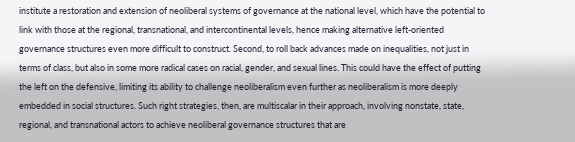institute a restoration and extension of neoliberal systems of governance at the national level, which have the potential to link with those at the regional, transnational, and intercontinental levels, hence making alternative left-oriented governance structures even more difficult to construct. Second, to roll back advances made on inequalities, not just in terms of class, but also in some more radical cases on racial, gender, and sexual lines. This could have the effect of putting the left on the defensive, limiting its ability to challenge neoliberalism even further as neoliberalism is more deeply embedded in social structures. Such right strategies, then, are multiscalar in their approach, involving nonstate, state, regional, and transnational actors to achieve neoliberal governance structures that are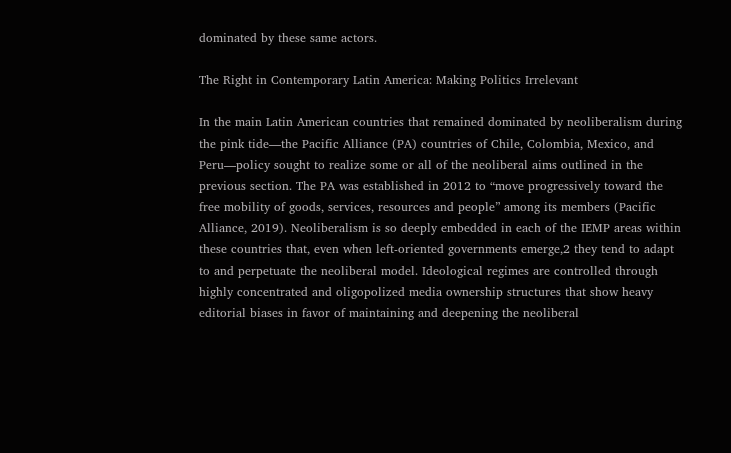dominated by these same actors.

The Right in Contemporary Latin America: Making Politics Irrelevant

In the main Latin American countries that remained dominated by neoliberalism during the pink tide—the Pacific Alliance (PA) countries of Chile, Colombia, Mexico, and Peru—policy sought to realize some or all of the neoliberal aims outlined in the previous section. The PA was established in 2012 to “move progressively toward the free mobility of goods, services, resources and people” among its members (Pacific Alliance, 2019). Neoliberalism is so deeply embedded in each of the IEMP areas within these countries that, even when left-oriented governments emerge,2 they tend to adapt to and perpetuate the neoliberal model. Ideological regimes are controlled through highly concentrated and oligopolized media ownership structures that show heavy editorial biases in favor of maintaining and deepening the neoliberal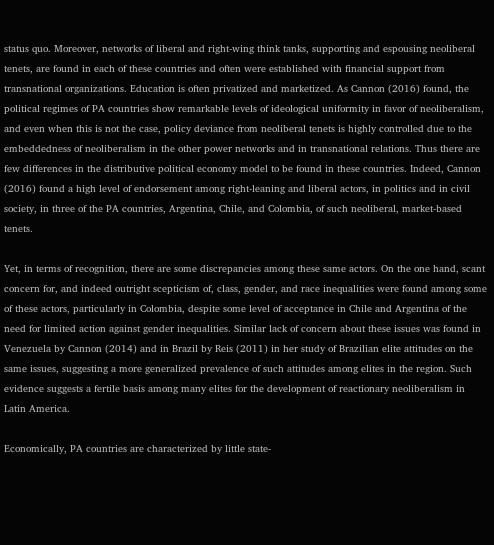status quo. Moreover, networks of liberal and right-wing think tanks, supporting and espousing neoliberal tenets, are found in each of these countries and often were established with financial support from transnational organizations. Education is often privatized and marketized. As Cannon (2016) found, the political regimes of PA countries show remarkable levels of ideological uniformity in favor of neoliberalism, and even when this is not the case, policy deviance from neoliberal tenets is highly controlled due to the embeddedness of neoliberalism in the other power networks and in transnational relations. Thus there are few differences in the distributive political economy model to be found in these countries. Indeed, Cannon (2016) found a high level of endorsement among right-leaning and liberal actors, in politics and in civil society, in three of the PA countries, Argentina, Chile, and Colombia, of such neoliberal, market-based tenets.

Yet, in terms of recognition, there are some discrepancies among these same actors. On the one hand, scant concern for, and indeed outright scepticism of, class, gender, and race inequalities were found among some of these actors, particularly in Colombia, despite some level of acceptance in Chile and Argentina of the need for limited action against gender inequalities. Similar lack of concern about these issues was found in Venezuela by Cannon (2014) and in Brazil by Reis (2011) in her study of Brazilian elite attitudes on the same issues, suggesting a more generalized prevalence of such attitudes among elites in the region. Such evidence suggests a fertile basis among many elites for the development of reactionary neoliberalism in Latin America.

Economically, PA countries are characterized by little state-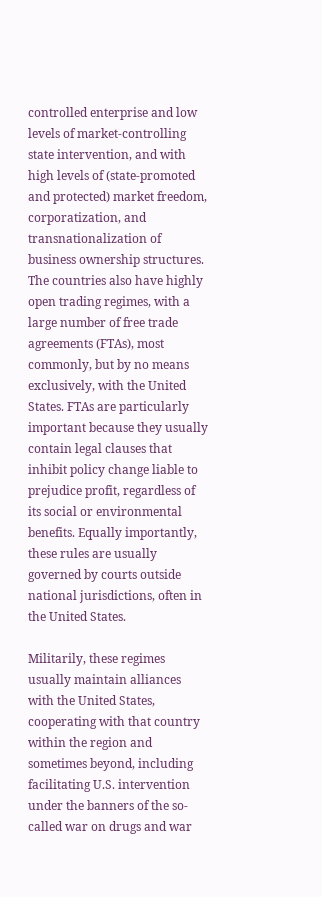controlled enterprise and low levels of market-controlling state intervention, and with high levels of (state-promoted and protected) market freedom, corporatization, and transnationalization of business ownership structures. The countries also have highly open trading regimes, with a large number of free trade agreements (FTAs), most commonly, but by no means exclusively, with the United States. FTAs are particularly important because they usually contain legal clauses that inhibit policy change liable to prejudice profit, regardless of its social or environmental benefits. Equally importantly, these rules are usually governed by courts outside national jurisdictions, often in the United States.

Militarily, these regimes usually maintain alliances with the United States, cooperating with that country within the region and sometimes beyond, including facilitating U.S. intervention under the banners of the so-called war on drugs and war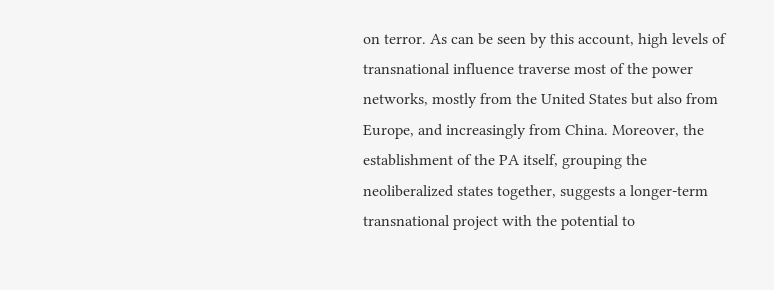on terror. As can be seen by this account, high levels of transnational influence traverse most of the power networks, mostly from the United States but also from Europe, and increasingly from China. Moreover, the establishment of the PA itself, grouping the neoliberalized states together, suggests a longer-term transnational project with the potential to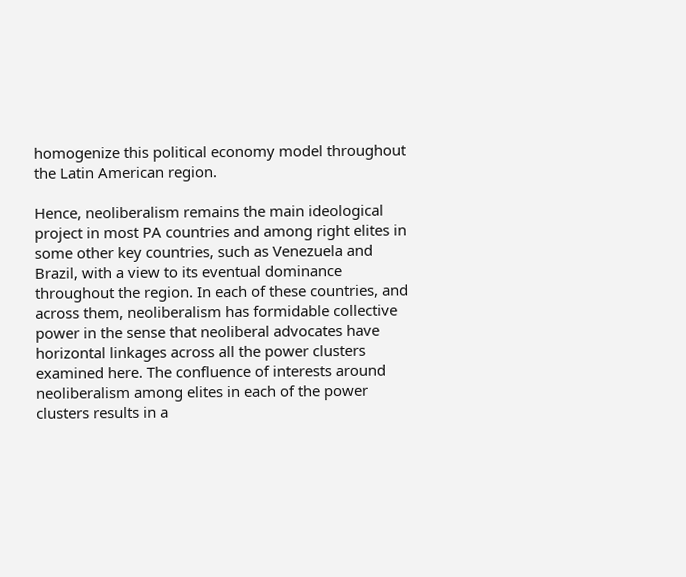homogenize this political economy model throughout the Latin American region.

Hence, neoliberalism remains the main ideological project in most PA countries and among right elites in some other key countries, such as Venezuela and Brazil, with a view to its eventual dominance throughout the region. In each of these countries, and across them, neoliberalism has formidable collective power in the sense that neoliberal advocates have horizontal linkages across all the power clusters examined here. The confluence of interests around neoliberalism among elites in each of the power clusters results in a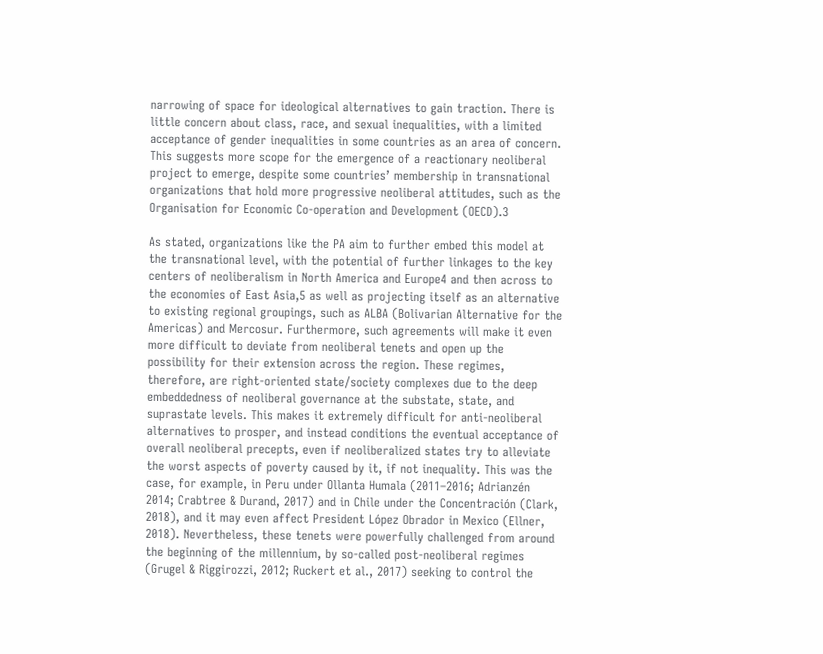narrowing of space for ideological alternatives to gain traction. There is little concern about class, race, and sexual inequalities, with a limited acceptance of gender inequalities in some countries as an area of concern. This suggests more scope for the emergence of a reactionary neoliberal project to emerge, despite some countries’ membership in transnational organizations that hold more progressive neoliberal attitudes, such as the Organisation for Economic Co-operation and Development (OECD).3

As stated, organizations like the PA aim to further embed this model at the transnational level, with the potential of further linkages to the key centers of neoliberalism in North America and Europe4 and then across to the economies of East Asia,5 as well as projecting itself as an alternative to existing regional groupings, such as ALBA (Bolivarian Alternative for the Americas) and Mercosur. Furthermore, such agreements will make it even more difficult to deviate from neoliberal tenets and open up the possibility for their extension across the region. These regimes, therefore, are right-oriented state/society complexes due to the deep embeddedness of neoliberal governance at the substate, state, and suprastate levels. This makes it extremely difficult for anti-neoliberal alternatives to prosper, and instead conditions the eventual acceptance of overall neoliberal precepts, even if neoliberalized states try to alleviate the worst aspects of poverty caused by it, if not inequality. This was the case, for example, in Peru under Ollanta Humala (2011–2016; Adrianzén 2014; Crabtree & Durand, 2017) and in Chile under the Concentración (Clark, 2018), and it may even affect President López Obrador in Mexico (Ellner, 2018). Nevertheless, these tenets were powerfully challenged from around the beginning of the millennium, by so-called post-neoliberal regimes (Grugel & Riggirozzi, 2012; Ruckert et al., 2017) seeking to control the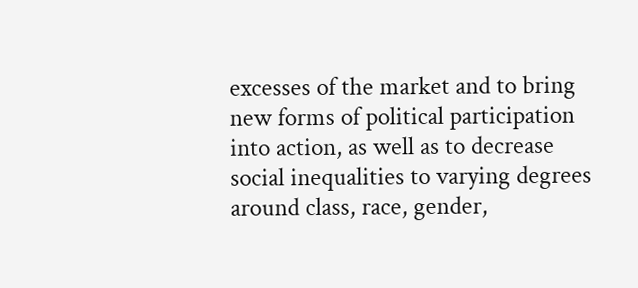excesses of the market and to bring new forms of political participation into action, as well as to decrease social inequalities to varying degrees around class, race, gender,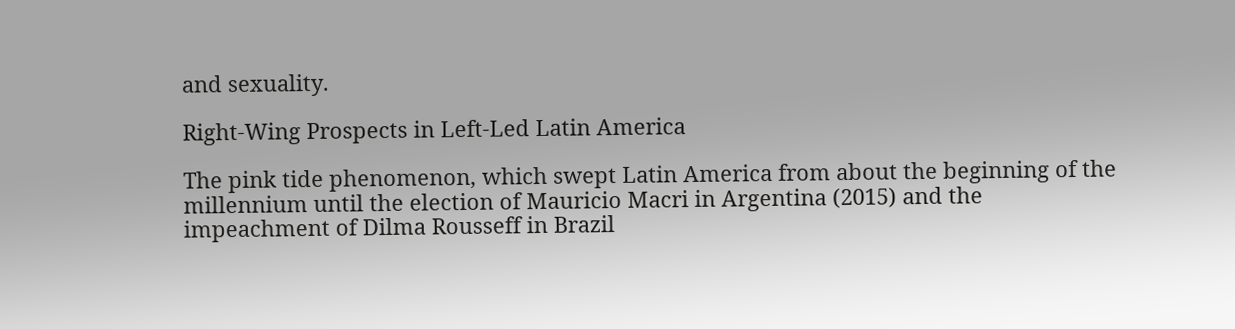and sexuality.

Right-Wing Prospects in Left-Led Latin America

The pink tide phenomenon, which swept Latin America from about the beginning of the millennium until the election of Mauricio Macri in Argentina (2015) and the impeachment of Dilma Rousseff in Brazil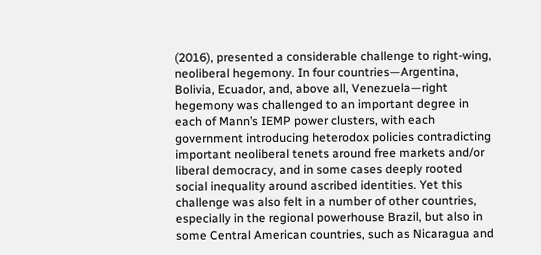(2016), presented a considerable challenge to right-wing, neoliberal hegemony. In four countries—Argentina, Bolivia, Ecuador, and, above all, Venezuela—right hegemony was challenged to an important degree in each of Mann’s IEMP power clusters, with each government introducing heterodox policies contradicting important neoliberal tenets around free markets and/or liberal democracy, and in some cases deeply rooted social inequality around ascribed identities. Yet this challenge was also felt in a number of other countries, especially in the regional powerhouse Brazil, but also in some Central American countries, such as Nicaragua and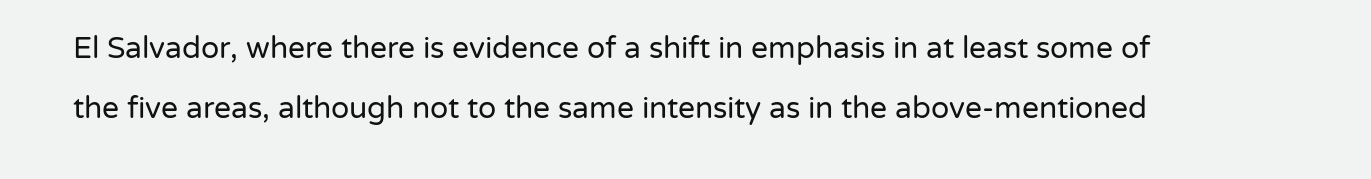El Salvador, where there is evidence of a shift in emphasis in at least some of the five areas, although not to the same intensity as in the above-mentioned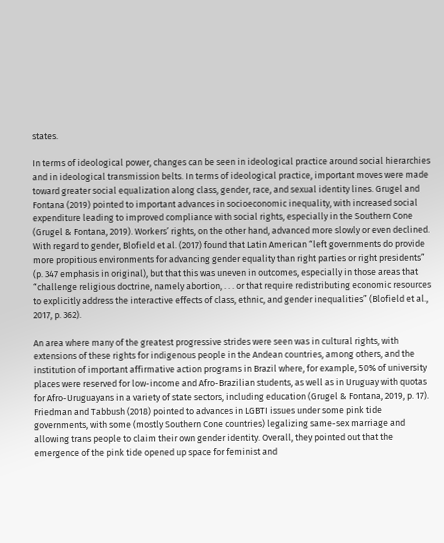states.

In terms of ideological power, changes can be seen in ideological practice around social hierarchies and in ideological transmission belts. In terms of ideological practice, important moves were made toward greater social equalization along class, gender, race, and sexual identity lines. Grugel and Fontana (2019) pointed to important advances in socioeconomic inequality, with increased social expenditure leading to improved compliance with social rights, especially in the Southern Cone (Grugel & Fontana, 2019). Workers’ rights, on the other hand, advanced more slowly or even declined. With regard to gender, Blofield et al. (2017) found that Latin American “left governments do provide more propitious environments for advancing gender equality than right parties or right presidents” (p. 347 emphasis in original), but that this was uneven in outcomes, especially in those areas that “challenge religious doctrine, namely abortion, . . . or that require redistributing economic resources to explicitly address the interactive effects of class, ethnic, and gender inequalities” (Blofield et al., 2017, p. 362).

An area where many of the greatest progressive strides were seen was in cultural rights, with extensions of these rights for indigenous people in the Andean countries, among others, and the institution of important affirmative action programs in Brazil where, for example, 50% of university places were reserved for low-income and Afro-Brazilian students, as well as in Uruguay with quotas for Afro-Uruguayans in a variety of state sectors, including education (Grugel & Fontana, 2019, p. 17). Friedman and Tabbush (2018) pointed to advances in LGBTI issues under some pink tide governments, with some (mostly Southern Cone countries) legalizing same-sex marriage and allowing trans people to claim their own gender identity. Overall, they pointed out that the emergence of the pink tide opened up space for feminist and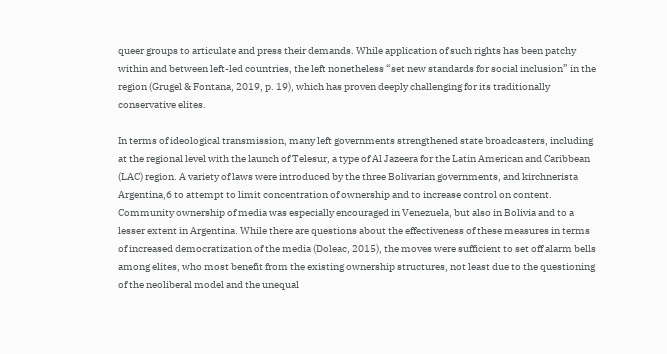queer groups to articulate and press their demands. While application of such rights has been patchy within and between left-led countries, the left nonetheless “set new standards for social inclusion” in the region (Grugel & Fontana, 2019, p. 19), which has proven deeply challenging for its traditionally conservative elites.

In terms of ideological transmission, many left governments strengthened state broadcasters, including at the regional level with the launch of Telesur, a type of Al Jazeera for the Latin American and Caribbean (LAC) region. A variety of laws were introduced by the three Bolivarian governments, and kirchnerista Argentina,6 to attempt to limit concentration of ownership and to increase control on content. Community ownership of media was especially encouraged in Venezuela, but also in Bolivia and to a lesser extent in Argentina. While there are questions about the effectiveness of these measures in terms of increased democratization of the media (Doleac, 2015), the moves were sufficient to set off alarm bells among elites, who most benefit from the existing ownership structures, not least due to the questioning of the neoliberal model and the unequal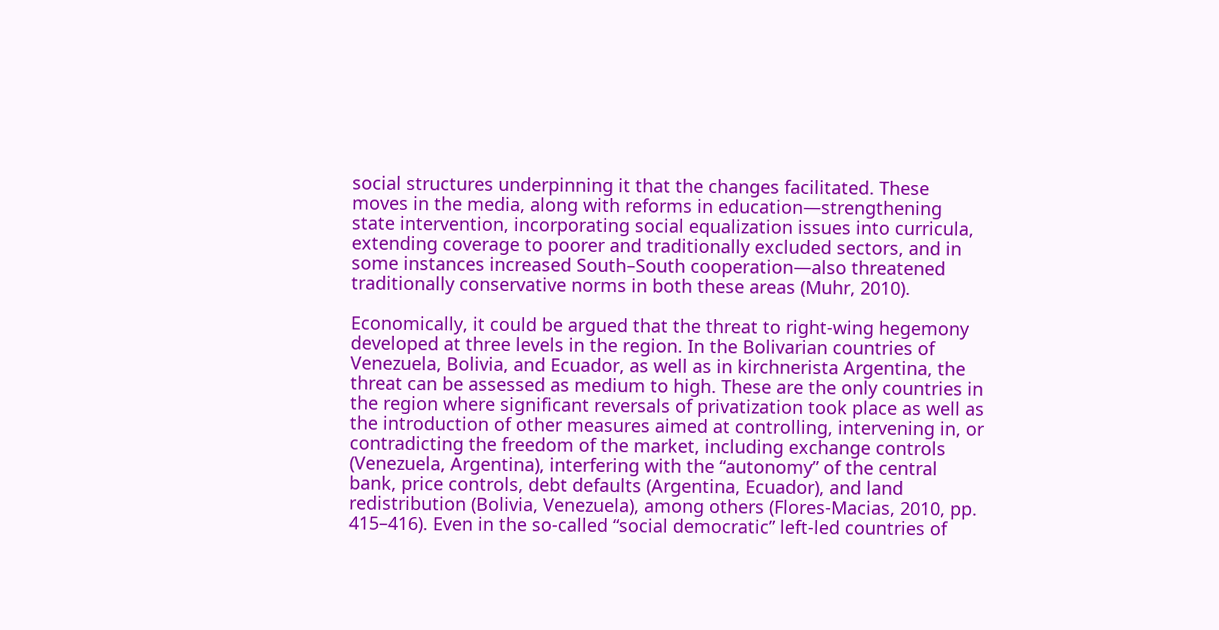social structures underpinning it that the changes facilitated. These moves in the media, along with reforms in education—strengthening state intervention, incorporating social equalization issues into curricula, extending coverage to poorer and traditionally excluded sectors, and in some instances increased South–South cooperation—also threatened traditionally conservative norms in both these areas (Muhr, 2010).

Economically, it could be argued that the threat to right-wing hegemony developed at three levels in the region. In the Bolivarian countries of Venezuela, Bolivia, and Ecuador, as well as in kirchnerista Argentina, the threat can be assessed as medium to high. These are the only countries in the region where significant reversals of privatization took place as well as the introduction of other measures aimed at controlling, intervening in, or contradicting the freedom of the market, including exchange controls (Venezuela, Argentina), interfering with the “autonomy” of the central bank, price controls, debt defaults (Argentina, Ecuador), and land redistribution (Bolivia, Venezuela), among others (Flores-Macias, 2010, pp. 415–416). Even in the so-called “social democratic” left-led countries of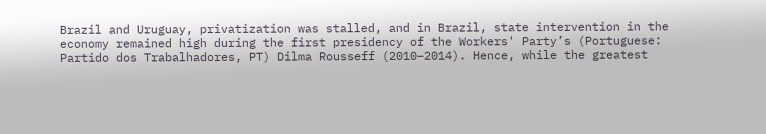Brazil and Uruguay, privatization was stalled, and in Brazil, state intervention in the economy remained high during the first presidency of the Workers' Party’s (Portuguese: Partido dos Trabalhadores, PT) Dilma Rousseff (2010–2014). Hence, while the greatest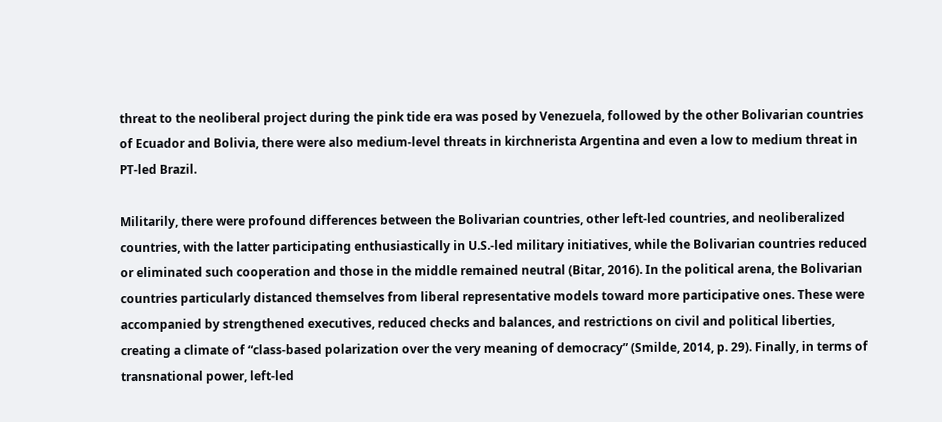threat to the neoliberal project during the pink tide era was posed by Venezuela, followed by the other Bolivarian countries of Ecuador and Bolivia, there were also medium-level threats in kirchnerista Argentina and even a low to medium threat in PT-led Brazil.

Militarily, there were profound differences between the Bolivarian countries, other left-led countries, and neoliberalized countries, with the latter participating enthusiastically in U.S.-led military initiatives, while the Bolivarian countries reduced or eliminated such cooperation and those in the middle remained neutral (Bitar, 2016). In the political arena, the Bolivarian countries particularly distanced themselves from liberal representative models toward more participative ones. These were accompanied by strengthened executives, reduced checks and balances, and restrictions on civil and political liberties, creating a climate of “class-based polarization over the very meaning of democracy” (Smilde, 2014, p. 29). Finally, in terms of transnational power, left-led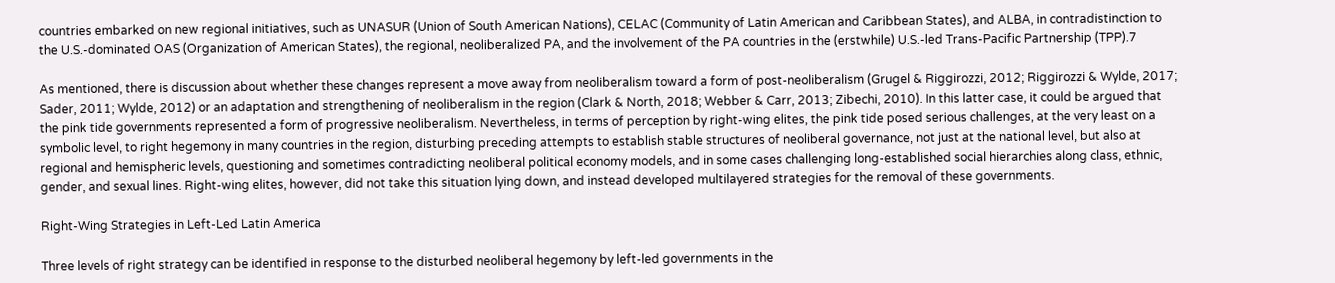countries embarked on new regional initiatives, such as UNASUR (Union of South American Nations), CELAC (Community of Latin American and Caribbean States), and ALBA, in contradistinction to the U.S.-dominated OAS (Organization of American States), the regional, neoliberalized PA, and the involvement of the PA countries in the (erstwhile) U.S.-led Trans-Pacific Partnership (TPP).7

As mentioned, there is discussion about whether these changes represent a move away from neoliberalism toward a form of post-neoliberalism (Grugel & Riggirozzi, 2012; Riggirozzi & Wylde, 2017; Sader, 2011; Wylde, 2012) or an adaptation and strengthening of neoliberalism in the region (Clark & North, 2018; Webber & Carr, 2013; Zibechi, 2010). In this latter case, it could be argued that the pink tide governments represented a form of progressive neoliberalism. Nevertheless, in terms of perception by right-wing elites, the pink tide posed serious challenges, at the very least on a symbolic level, to right hegemony in many countries in the region, disturbing preceding attempts to establish stable structures of neoliberal governance, not just at the national level, but also at regional and hemispheric levels, questioning and sometimes contradicting neoliberal political economy models, and in some cases challenging long-established social hierarchies along class, ethnic, gender, and sexual lines. Right-wing elites, however, did not take this situation lying down, and instead developed multilayered strategies for the removal of these governments.

Right-Wing Strategies in Left-Led Latin America

Three levels of right strategy can be identified in response to the disturbed neoliberal hegemony by left-led governments in the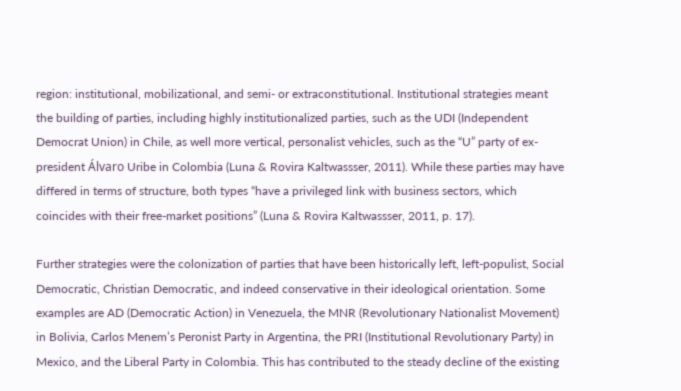region: institutional, mobilizational, and semi- or extraconstitutional. Institutional strategies meant the building of parties, including highly institutionalized parties, such as the UDI (Independent Democrat Union) in Chile, as well more vertical, personalist vehicles, such as the “U” party of ex-president Álvaro Uribe in Colombia (Luna & Rovira Kaltwassser, 2011). While these parties may have differed in terms of structure, both types “have a privileged link with business sectors, which coincides with their free-market positions” (Luna & Rovira Kaltwassser, 2011, p. 17).

Further strategies were the colonization of parties that have been historically left, left-populist, Social Democratic, Christian Democratic, and indeed conservative in their ideological orientation. Some examples are AD (Democratic Action) in Venezuela, the MNR (Revolutionary Nationalist Movement) in Bolivia, Carlos Menem’s Peronist Party in Argentina, the PRI (Institutional Revolutionary Party) in Mexico, and the Liberal Party in Colombia. This has contributed to the steady decline of the existing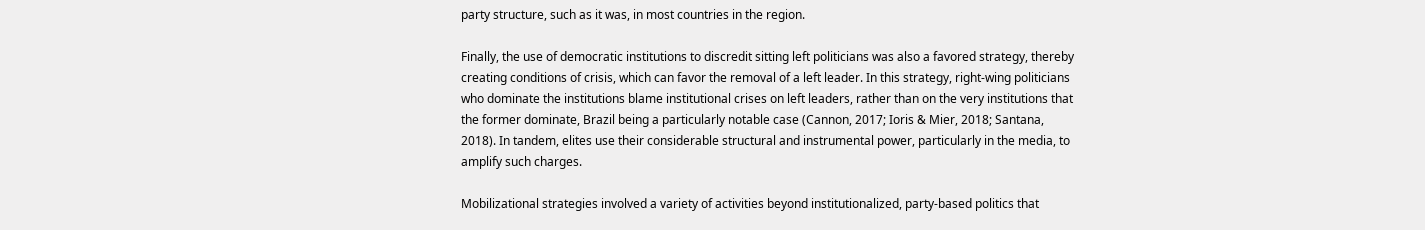party structure, such as it was, in most countries in the region.

Finally, the use of democratic institutions to discredit sitting left politicians was also a favored strategy, thereby creating conditions of crisis, which can favor the removal of a left leader. In this strategy, right-wing politicians who dominate the institutions blame institutional crises on left leaders, rather than on the very institutions that the former dominate, Brazil being a particularly notable case (Cannon, 2017; Ioris & Mier, 2018; Santana, 2018). In tandem, elites use their considerable structural and instrumental power, particularly in the media, to amplify such charges.

Mobilizational strategies involved a variety of activities beyond institutionalized, party-based politics that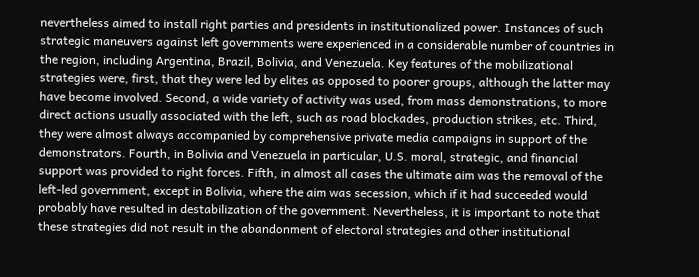nevertheless aimed to install right parties and presidents in institutionalized power. Instances of such strategic maneuvers against left governments were experienced in a considerable number of countries in the region, including Argentina, Brazil, Bolivia, and Venezuela. Key features of the mobilizational strategies were, first, that they were led by elites as opposed to poorer groups, although the latter may have become involved. Second, a wide variety of activity was used, from mass demonstrations, to more direct actions usually associated with the left, such as road blockades, production strikes, etc. Third, they were almost always accompanied by comprehensive private media campaigns in support of the demonstrators. Fourth, in Bolivia and Venezuela in particular, U.S. moral, strategic, and financial support was provided to right forces. Fifth, in almost all cases the ultimate aim was the removal of the left-led government, except in Bolivia, where the aim was secession, which if it had succeeded would probably have resulted in destabilization of the government. Nevertheless, it is important to note that these strategies did not result in the abandonment of electoral strategies and other institutional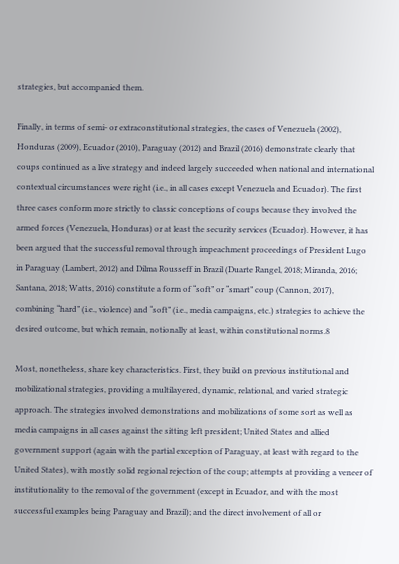strategies, but accompanied them.

Finally, in terms of semi- or extraconstitutional strategies, the cases of Venezuela (2002), Honduras (2009), Ecuador (2010), Paraguay (2012) and Brazil (2016) demonstrate clearly that coups continued as a live strategy and indeed largely succeeded when national and international contextual circumstances were right (i.e., in all cases except Venezuela and Ecuador). The first three cases conform more strictly to classic conceptions of coups because they involved the armed forces (Venezuela, Honduras) or at least the security services (Ecuador). However, it has been argued that the successful removal through impeachment proceedings of President Lugo in Paraguay (Lambert, 2012) and Dilma Rousseff in Brazil (Duarte Rangel, 2018; Miranda, 2016; Santana, 2018; Watts, 2016) constitute a form of “soft” or “smart” coup (Cannon, 2017), combining “hard” (i.e., violence) and “soft” (i.e., media campaigns, etc.) strategies to achieve the desired outcome, but which remain, notionally at least, within constitutional norms.8

Most, nonetheless, share key characteristics. First, they build on previous institutional and mobilizational strategies, providing a multilayered, dynamic, relational, and varied strategic approach. The strategies involved demonstrations and mobilizations of some sort as well as media campaigns in all cases against the sitting left president; United States and allied government support (again with the partial exception of Paraguay, at least with regard to the United States), with mostly solid regional rejection of the coup; attempts at providing a veneer of institutionality to the removal of the government (except in Ecuador, and with the most successful examples being Paraguay and Brazil); and the direct involvement of all or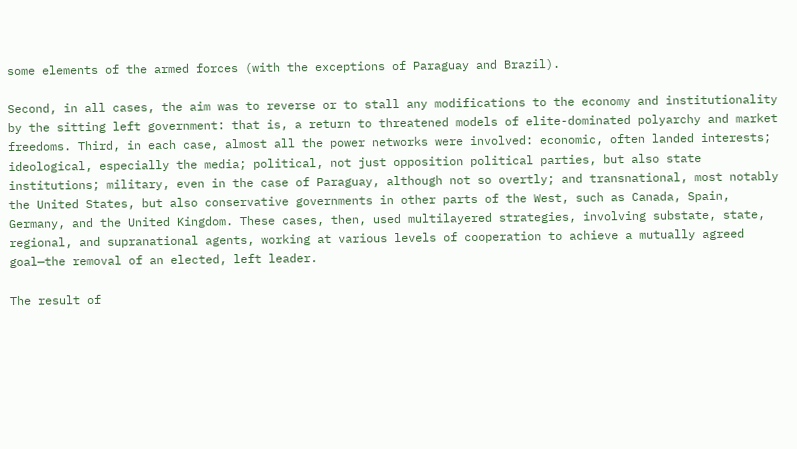some elements of the armed forces (with the exceptions of Paraguay and Brazil).

Second, in all cases, the aim was to reverse or to stall any modifications to the economy and institutionality by the sitting left government: that is, a return to threatened models of elite-dominated polyarchy and market freedoms. Third, in each case, almost all the power networks were involved: economic, often landed interests; ideological, especially the media; political, not just opposition political parties, but also state institutions; military, even in the case of Paraguay, although not so overtly; and transnational, most notably the United States, but also conservative governments in other parts of the West, such as Canada, Spain, Germany, and the United Kingdom. These cases, then, used multilayered strategies, involving substate, state, regional, and supranational agents, working at various levels of cooperation to achieve a mutually agreed goal—the removal of an elected, left leader.

The result of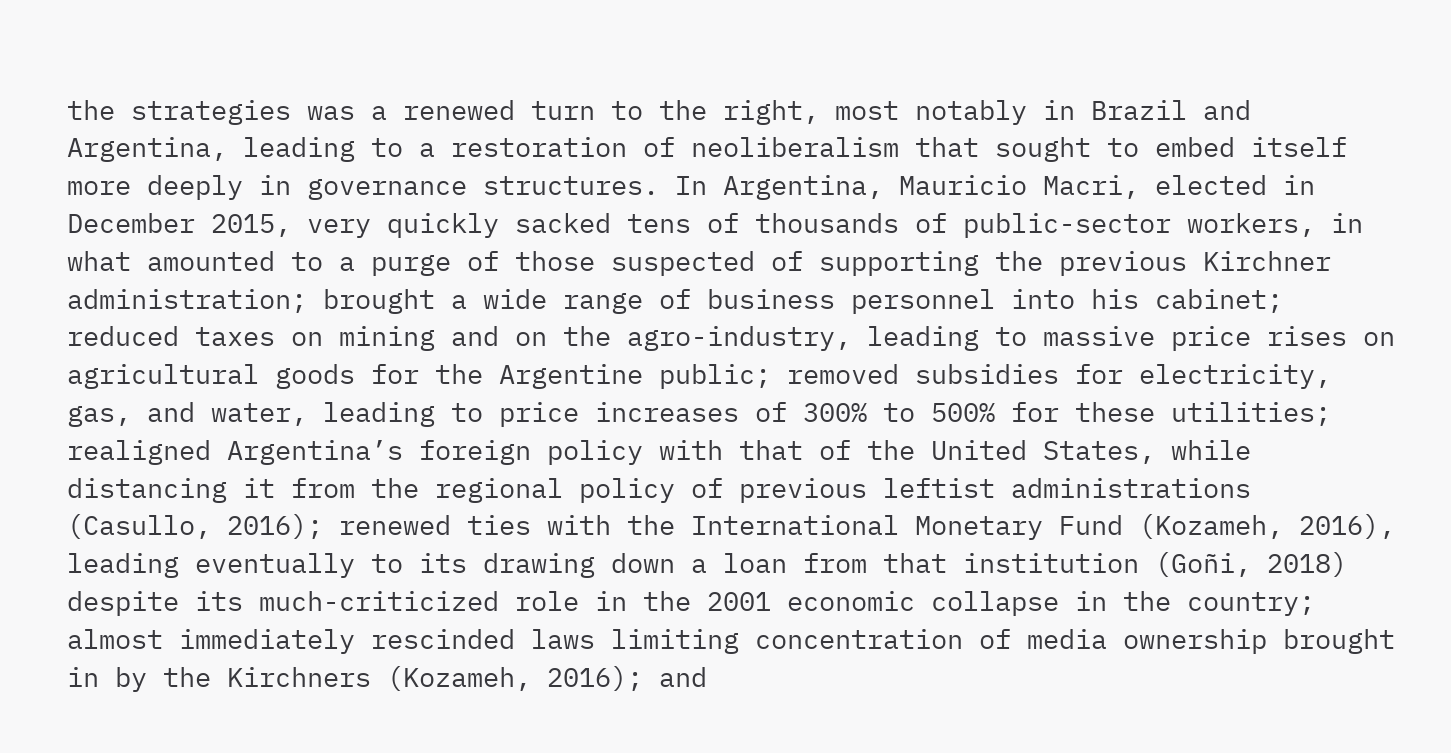the strategies was a renewed turn to the right, most notably in Brazil and Argentina, leading to a restoration of neoliberalism that sought to embed itself more deeply in governance structures. In Argentina, Mauricio Macri, elected in December 2015, very quickly sacked tens of thousands of public-sector workers, in what amounted to a purge of those suspected of supporting the previous Kirchner administration; brought a wide range of business personnel into his cabinet; reduced taxes on mining and on the agro-industry, leading to massive price rises on agricultural goods for the Argentine public; removed subsidies for electricity, gas, and water, leading to price increases of 300% to 500% for these utilities; realigned Argentina’s foreign policy with that of the United States, while distancing it from the regional policy of previous leftist administrations (Casullo, 2016); renewed ties with the International Monetary Fund (Kozameh, 2016), leading eventually to its drawing down a loan from that institution (Goñi, 2018) despite its much-criticized role in the 2001 economic collapse in the country; almost immediately rescinded laws limiting concentration of media ownership brought in by the Kirchners (Kozameh, 2016); and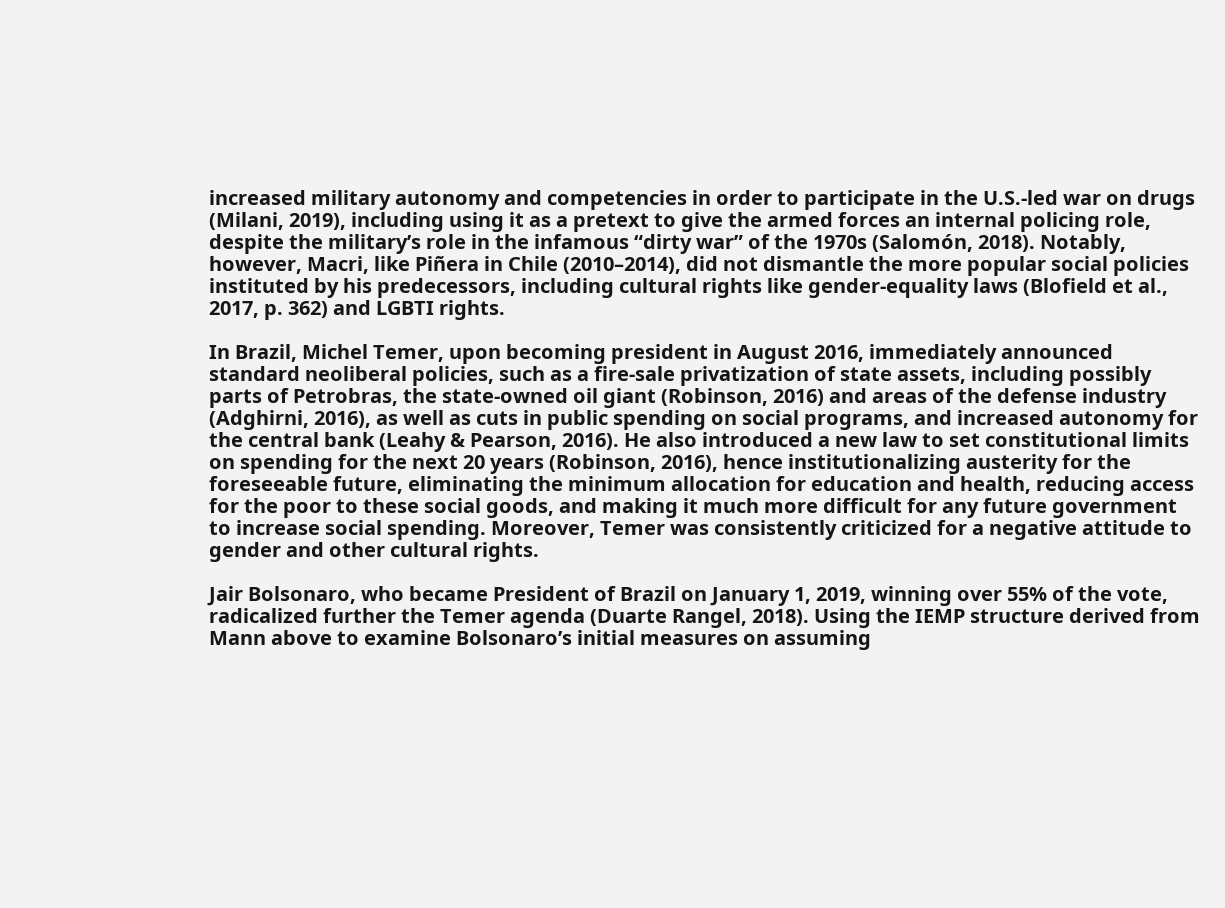increased military autonomy and competencies in order to participate in the U.S.-led war on drugs (Milani, 2019), including using it as a pretext to give the armed forces an internal policing role, despite the military’s role in the infamous “dirty war” of the 1970s (Salomón, 2018). Notably, however, Macri, like Piñera in Chile (2010–2014), did not dismantle the more popular social policies instituted by his predecessors, including cultural rights like gender-equality laws (Blofield et al., 2017, p. 362) and LGBTI rights.

In Brazil, Michel Temer, upon becoming president in August 2016, immediately announced standard neoliberal policies, such as a fire-sale privatization of state assets, including possibly parts of Petrobras, the state-owned oil giant (Robinson, 2016) and areas of the defense industry (Adghirni, 2016), as well as cuts in public spending on social programs, and increased autonomy for the central bank (Leahy & Pearson, 2016). He also introduced a new law to set constitutional limits on spending for the next 20 years (Robinson, 2016), hence institutionalizing austerity for the foreseeable future, eliminating the minimum allocation for education and health, reducing access for the poor to these social goods, and making it much more difficult for any future government to increase social spending. Moreover, Temer was consistently criticized for a negative attitude to gender and other cultural rights.

Jair Bolsonaro, who became President of Brazil on January 1, 2019, winning over 55% of the vote, radicalized further the Temer agenda (Duarte Rangel, 2018). Using the IEMP structure derived from Mann above to examine Bolsonaro’s initial measures on assuming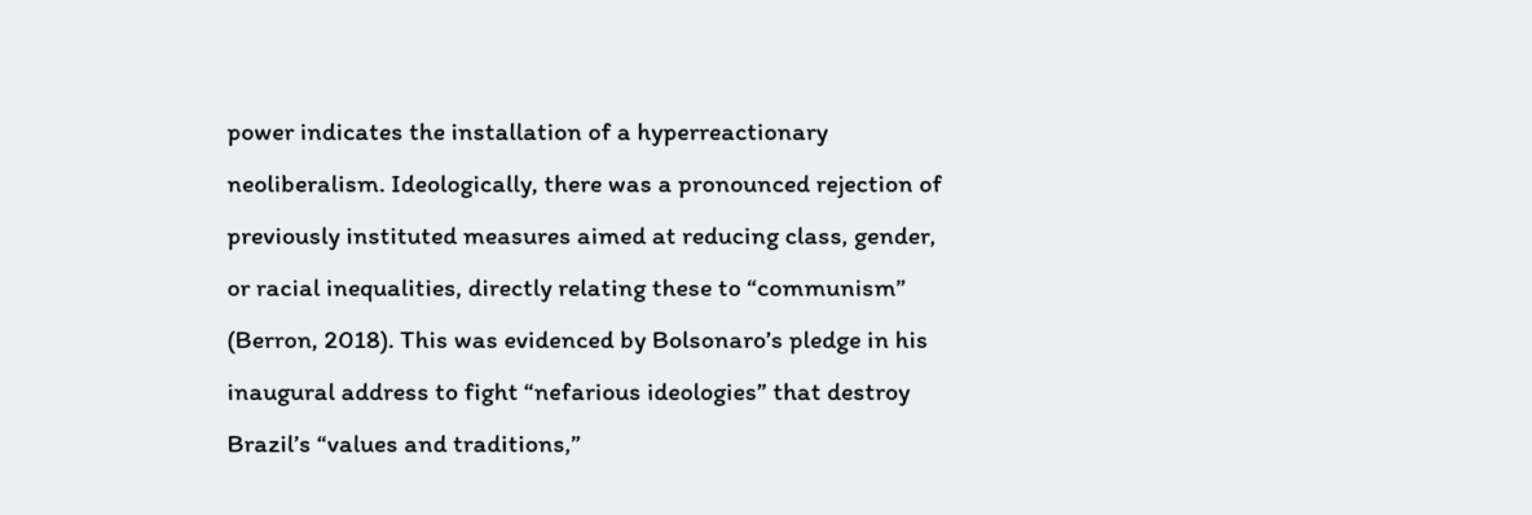power indicates the installation of a hyperreactionary neoliberalism. Ideologically, there was a pronounced rejection of previously instituted measures aimed at reducing class, gender, or racial inequalities, directly relating these to “communism” (Berron, 2018). This was evidenced by Bolsonaro’s pledge in his inaugural address to fight “nefarious ideologies” that destroy Brazil’s “values and traditions,”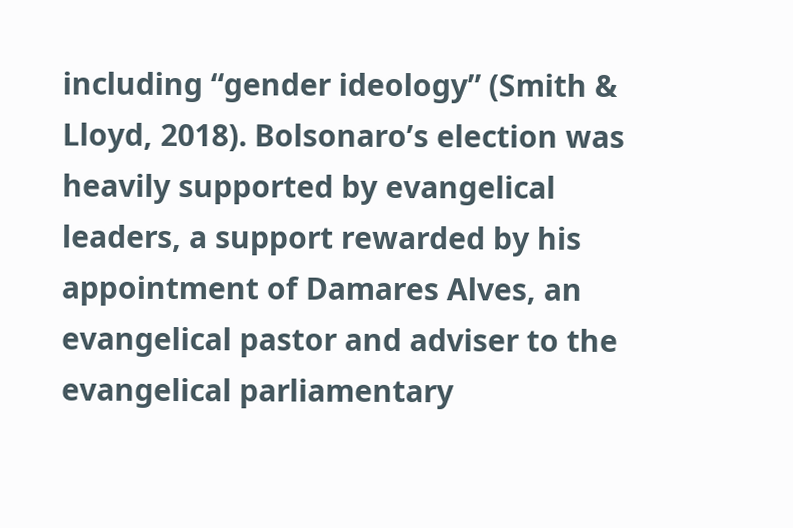including “gender ideology” (Smith & Lloyd, 2018). Bolsonaro’s election was heavily supported by evangelical leaders, a support rewarded by his appointment of Damares Alves, an evangelical pastor and adviser to the evangelical parliamentary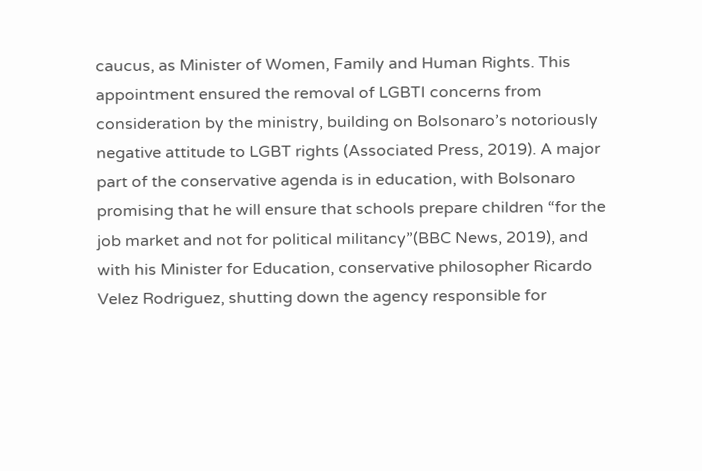caucus, as Minister of Women, Family and Human Rights. This appointment ensured the removal of LGBTI concerns from consideration by the ministry, building on Bolsonaro’s notoriously negative attitude to LGBT rights (Associated Press, 2019). A major part of the conservative agenda is in education, with Bolsonaro promising that he will ensure that schools prepare children “for the job market and not for political militancy”(BBC News, 2019), and with his Minister for Education, conservative philosopher Ricardo Velez Rodriguez, shutting down the agency responsible for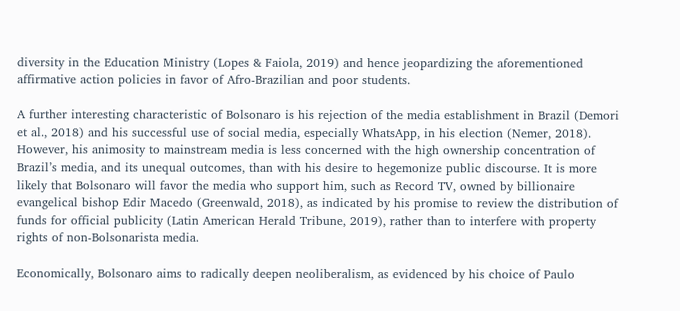diversity in the Education Ministry (Lopes & Faiola, 2019) and hence jeopardizing the aforementioned affirmative action policies in favor of Afro-Brazilian and poor students.

A further interesting characteristic of Bolsonaro is his rejection of the media establishment in Brazil (Demori et al., 2018) and his successful use of social media, especially WhatsApp, in his election (Nemer, 2018). However, his animosity to mainstream media is less concerned with the high ownership concentration of Brazil’s media, and its unequal outcomes, than with his desire to hegemonize public discourse. It is more likely that Bolsonaro will favor the media who support him, such as Record TV, owned by billionaire evangelical bishop Edir Macedo (Greenwald, 2018), as indicated by his promise to review the distribution of funds for official publicity (Latin American Herald Tribune, 2019), rather than to interfere with property rights of non-Bolsonarista media.

Economically, Bolsonaro aims to radically deepen neoliberalism, as evidenced by his choice of Paulo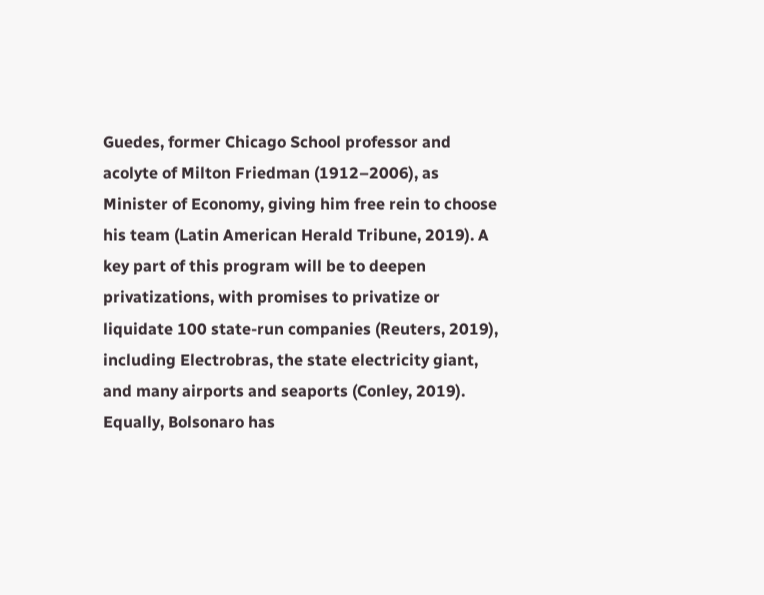Guedes, former Chicago School professor and acolyte of Milton Friedman (1912–2006), as Minister of Economy, giving him free rein to choose his team (Latin American Herald Tribune, 2019). A key part of this program will be to deepen privatizations, with promises to privatize or liquidate 100 state-run companies (Reuters, 2019), including Electrobras, the state electricity giant, and many airports and seaports (Conley, 2019). Equally, Bolsonaro has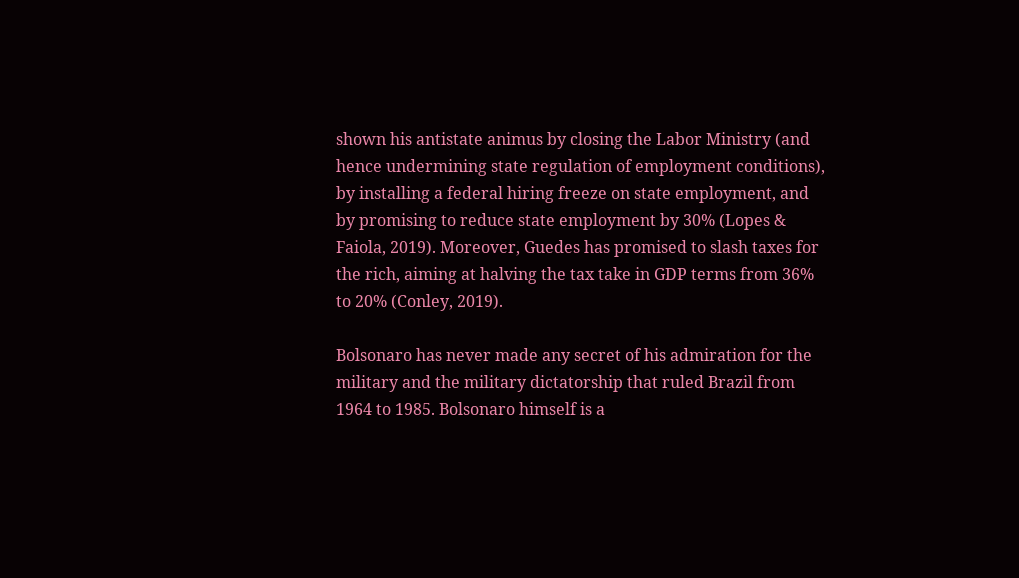shown his antistate animus by closing the Labor Ministry (and hence undermining state regulation of employment conditions), by installing a federal hiring freeze on state employment, and by promising to reduce state employment by 30% (Lopes & Faiola, 2019). Moreover, Guedes has promised to slash taxes for the rich, aiming at halving the tax take in GDP terms from 36% to 20% (Conley, 2019).

Bolsonaro has never made any secret of his admiration for the military and the military dictatorship that ruled Brazil from 1964 to 1985. Bolsonaro himself is a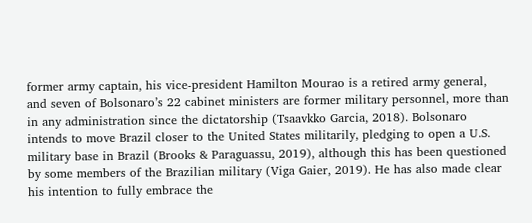former army captain, his vice-president Hamilton Mourao is a retired army general, and seven of Bolsonaro’s 22 cabinet ministers are former military personnel, more than in any administration since the dictatorship (Tsaavkko Garcia, 2018). Bolsonaro intends to move Brazil closer to the United States militarily, pledging to open a U.S. military base in Brazil (Brooks & Paraguassu, 2019), although this has been questioned by some members of the Brazilian military (Viga Gaier, 2019). He has also made clear his intention to fully embrace the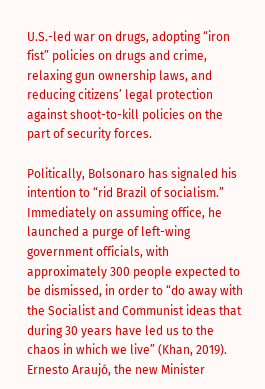U.S.-led war on drugs, adopting “iron fist” policies on drugs and crime, relaxing gun ownership laws, and reducing citizens’ legal protection against shoot-to-kill policies on the part of security forces.

Politically, Bolsonaro has signaled his intention to “rid Brazil of socialism.” Immediately on assuming office, he launched a purge of left-wing government officials, with approximately 300 people expected to be dismissed, in order to “do away with the Socialist and Communist ideas that during 30 years have led us to the chaos in which we live” (Khan, 2019). Ernesto Araujó, the new Minister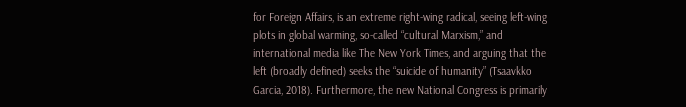for Foreign Affairs, is an extreme right-wing radical, seeing left-wing plots in global warming, so-called “cultural Marxism,” and international media like The New York Times, and arguing that the left (broadly defined) seeks the “suicide of humanity” (Tsaavkko Garcia, 2018). Furthermore, the new National Congress is primarily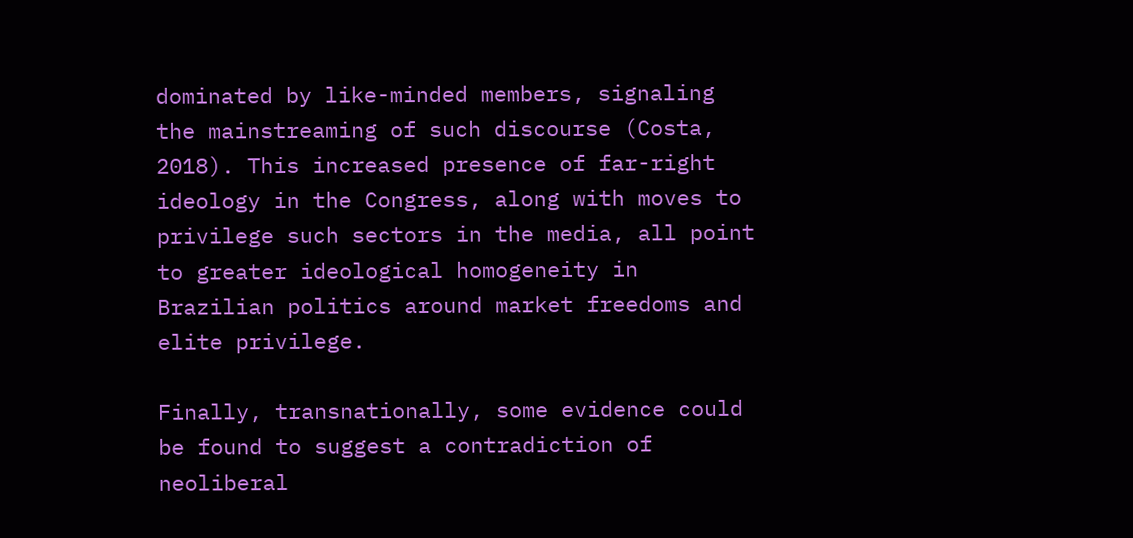dominated by like-minded members, signaling the mainstreaming of such discourse (Costa, 2018). This increased presence of far-right ideology in the Congress, along with moves to privilege such sectors in the media, all point to greater ideological homogeneity in Brazilian politics around market freedoms and elite privilege.

Finally, transnationally, some evidence could be found to suggest a contradiction of neoliberal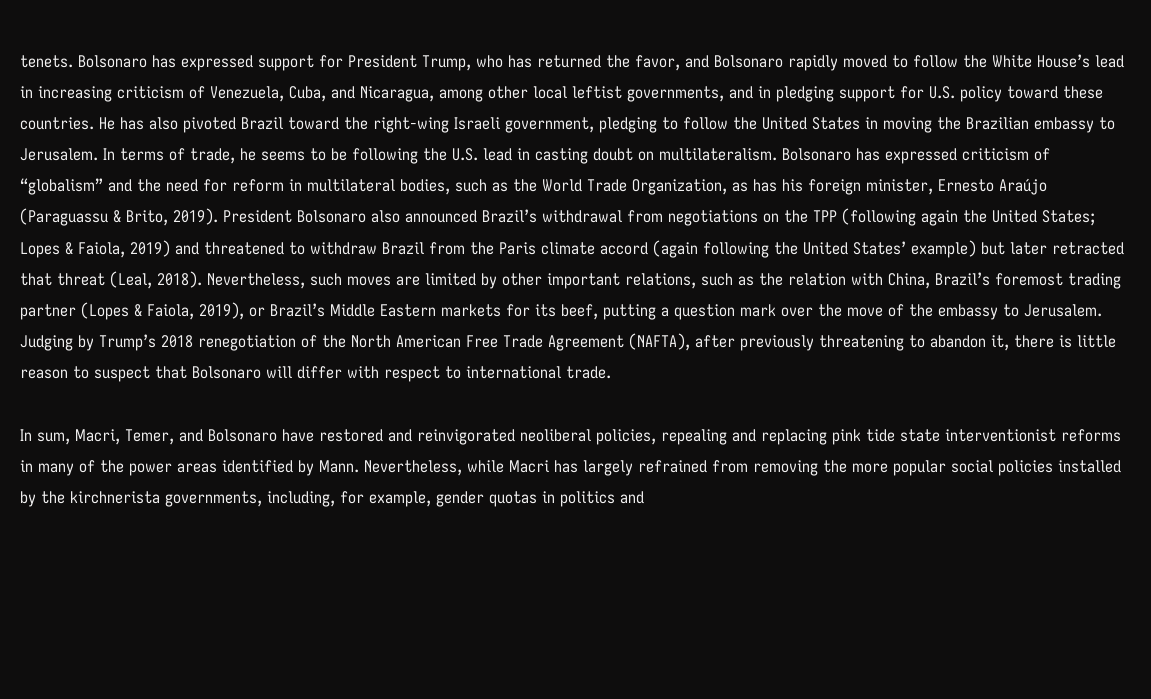tenets. Bolsonaro has expressed support for President Trump, who has returned the favor, and Bolsonaro rapidly moved to follow the White House’s lead in increasing criticism of Venezuela, Cuba, and Nicaragua, among other local leftist governments, and in pledging support for U.S. policy toward these countries. He has also pivoted Brazil toward the right-wing Israeli government, pledging to follow the United States in moving the Brazilian embassy to Jerusalem. In terms of trade, he seems to be following the U.S. lead in casting doubt on multilateralism. Bolsonaro has expressed criticism of “globalism” and the need for reform in multilateral bodies, such as the World Trade Organization, as has his foreign minister, Ernesto Araújo (Paraguassu & Brito, 2019). President Bolsonaro also announced Brazil’s withdrawal from negotiations on the TPP (following again the United States; Lopes & Faiola, 2019) and threatened to withdraw Brazil from the Paris climate accord (again following the United States’ example) but later retracted that threat (Leal, 2018). Nevertheless, such moves are limited by other important relations, such as the relation with China, Brazil’s foremost trading partner (Lopes & Faiola, 2019), or Brazil’s Middle Eastern markets for its beef, putting a question mark over the move of the embassy to Jerusalem. Judging by Trump’s 2018 renegotiation of the North American Free Trade Agreement (NAFTA), after previously threatening to abandon it, there is little reason to suspect that Bolsonaro will differ with respect to international trade.

In sum, Macri, Temer, and Bolsonaro have restored and reinvigorated neoliberal policies, repealing and replacing pink tide state interventionist reforms in many of the power areas identified by Mann. Nevertheless, while Macri has largely refrained from removing the more popular social policies installed by the kirchnerista governments, including, for example, gender quotas in politics and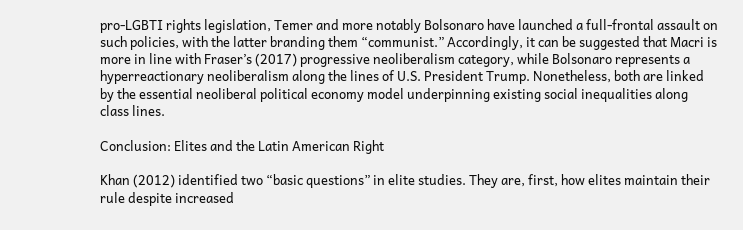pro-LGBTI rights legislation, Temer and more notably Bolsonaro have launched a full-frontal assault on such policies, with the latter branding them “communist.” Accordingly, it can be suggested that Macri is more in line with Fraser’s (2017) progressive neoliberalism category, while Bolsonaro represents a hyperreactionary neoliberalism along the lines of U.S. President Trump. Nonetheless, both are linked by the essential neoliberal political economy model underpinning existing social inequalities along class lines.

Conclusion: Elites and the Latin American Right

Khan (2012) identified two “basic questions” in elite studies. They are, first, how elites maintain their rule despite increased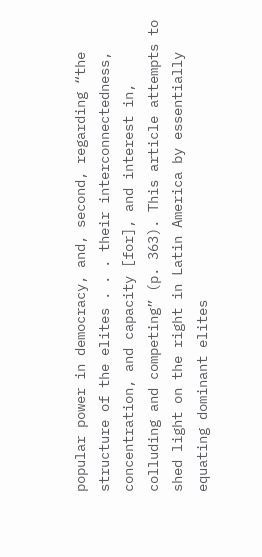popular power in democracy, and, second, regarding “the structure of the elites . . . their interconnectedness, concentration, and capacity [for], and interest in, colluding and competing” (p. 363). This article attempts to shed light on the right in Latin America by essentially equating dominant elites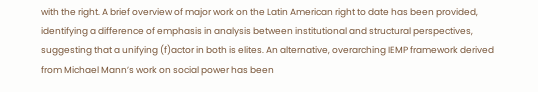with the right. A brief overview of major work on the Latin American right to date has been provided, identifying a difference of emphasis in analysis between institutional and structural perspectives, suggesting that a unifying (f)actor in both is elites. An alternative, overarching IEMP framework derived from Michael Mann’s work on social power has been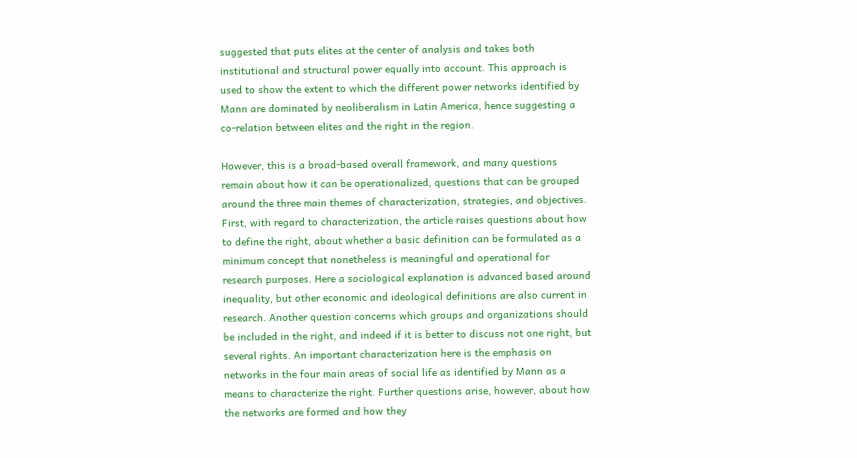suggested that puts elites at the center of analysis and takes both institutional and structural power equally into account. This approach is used to show the extent to which the different power networks identified by Mann are dominated by neoliberalism in Latin America, hence suggesting a co-relation between elites and the right in the region.

However, this is a broad-based overall framework, and many questions remain about how it can be operationalized, questions that can be grouped around the three main themes of characterization, strategies, and objectives. First, with regard to characterization, the article raises questions about how to define the right, about whether a basic definition can be formulated as a minimum concept that nonetheless is meaningful and operational for research purposes. Here a sociological explanation is advanced based around inequality, but other economic and ideological definitions are also current in research. Another question concerns which groups and organizations should be included in the right, and indeed if it is better to discuss not one right, but several rights. An important characterization here is the emphasis on networks in the four main areas of social life as identified by Mann as a means to characterize the right. Further questions arise, however, about how the networks are formed and how they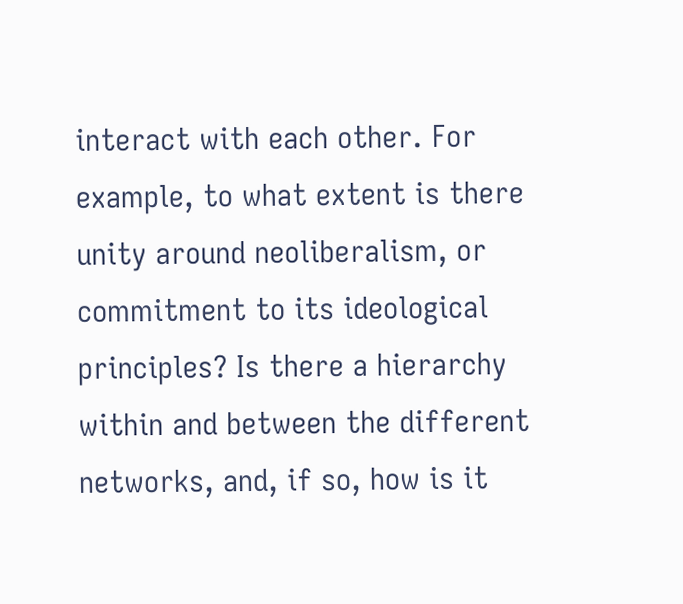interact with each other. For example, to what extent is there unity around neoliberalism, or commitment to its ideological principles? Is there a hierarchy within and between the different networks, and, if so, how is it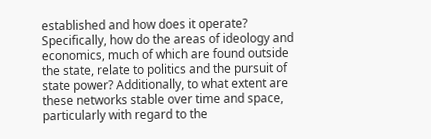established and how does it operate? Specifically, how do the areas of ideology and economics, much of which are found outside the state, relate to politics and the pursuit of state power? Additionally, to what extent are these networks stable over time and space, particularly with regard to the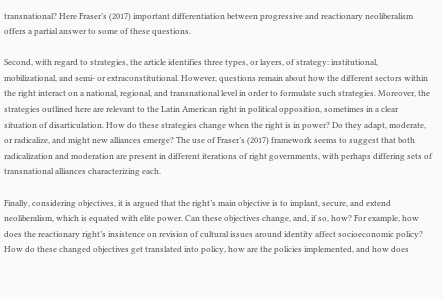transnational? Here Fraser’s (2017) important differentiation between progressive and reactionary neoliberalism offers a partial answer to some of these questions.

Second, with regard to strategies, the article identifies three types, or layers, of strategy: institutional, mobilizational, and semi- or extraconstitutional. However, questions remain about how the different sectors within the right interact on a national, regional, and transnational level in order to formulate such strategies. Moreover, the strategies outlined here are relevant to the Latin American right in political opposition, sometimes in a clear situation of disarticulation. How do these strategies change when the right is in power? Do they adapt, moderate, or radicalize, and might new alliances emerge? The use of Fraser’s (2017) framework seems to suggest that both radicalization and moderation are present in different iterations of right governments, with perhaps differing sets of transnational alliances characterizing each.

Finally, considering objectives, it is argued that the right’s main objective is to implant, secure, and extend neoliberalism, which is equated with elite power. Can these objectives change, and, if so, how? For example, how does the reactionary right’s insistence on revision of cultural issues around identity affect socioeconomic policy? How do these changed objectives get translated into policy, how are the policies implemented, and how does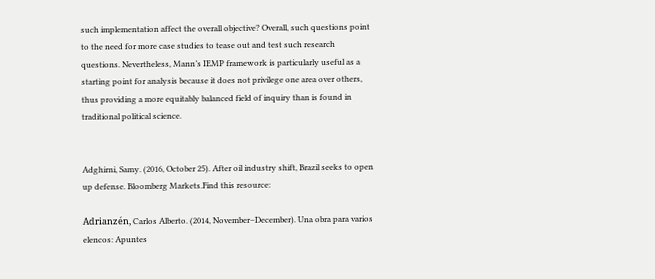such implementation affect the overall objective? Overall, such questions point to the need for more case studies to tease out and test such research questions. Nevertheless, Mann’s IEMP framework is particularly useful as a starting point for analysis because it does not privilege one area over others, thus providing a more equitably balanced field of inquiry than is found in traditional political science.


Adghirni, Samy. (2016, October 25). After oil industry shift, Brazil seeks to open up defense. Bloomberg Markets.Find this resource:

Adrianzén, Carlos Alberto. (2014, November–December). Una obra para varios elencos: Apuntes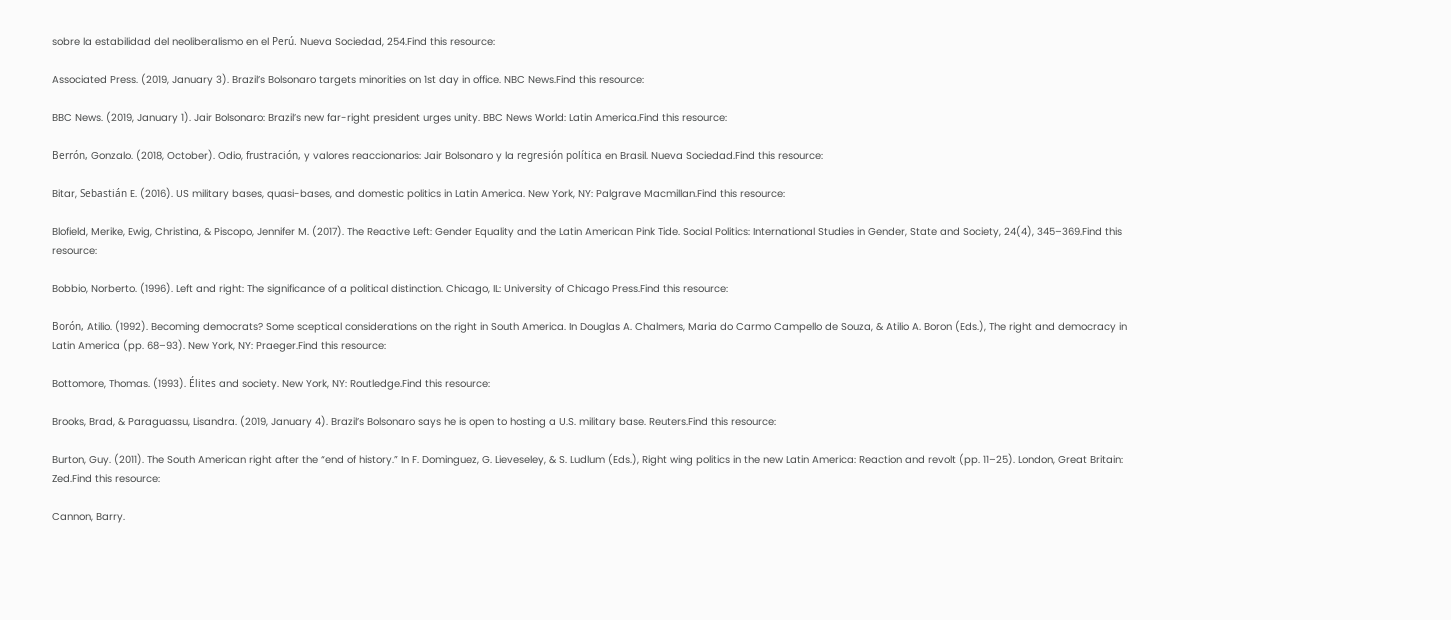sobre la estabilidad del neoliberalismo en el Perú. Nueva Sociedad, 254.Find this resource:

Associated Press. (2019, January 3). Brazil’s Bolsonaro targets minorities on 1st day in office. NBC News.Find this resource:

BBC News. (2019, January 1). Jair Bolsonaro: Brazil’s new far-right president urges unity. BBC News World: Latin America.Find this resource:

Berrón, Gonzalo. (2018, October). Odio, frustración, y valores reaccionarios: Jair Bolsonaro y la regresión política en Brasil. Nueva Sociedad.Find this resource:

Bitar, Sebastián E. (2016). US military bases, quasi-bases, and domestic politics in Latin America. New York, NY: Palgrave Macmillan.Find this resource:

Blofield, Merike, Ewig, Christina, & Piscopo, Jennifer M. (2017). The Reactive Left: Gender Equality and the Latin American Pink Tide. Social Politics: International Studies in Gender, State and Society, 24(4), 345–369.Find this resource:

Bobbio, Norberto. (1996). Left and right: The significance of a political distinction. Chicago, IL: University of Chicago Press.Find this resource:

Borón, Atilio. (1992). Becoming democrats? Some sceptical considerations on the right in South America. In Douglas A. Chalmers, Maria do Carmo Campello de Souza, & Atilio A. Boron (Eds.), The right and democracy in Latin America (pp. 68–93). New York, NY: Praeger.Find this resource:

Bottomore, Thomas. (1993). Élites and society. New York, NY: Routledge.Find this resource:

Brooks, Brad, & Paraguassu, Lisandra. (2019, January 4). Brazil’s Bolsonaro says he is open to hosting a U.S. military base. Reuters.Find this resource:

Burton, Guy. (2011). The South American right after the “end of history.” In F. Dominguez, G. Lieveseley, & S. Ludlum (Eds.), Right wing politics in the new Latin America: Reaction and revolt (pp. 11–25). London, Great Britain: Zed.Find this resource:

Cannon, Barry.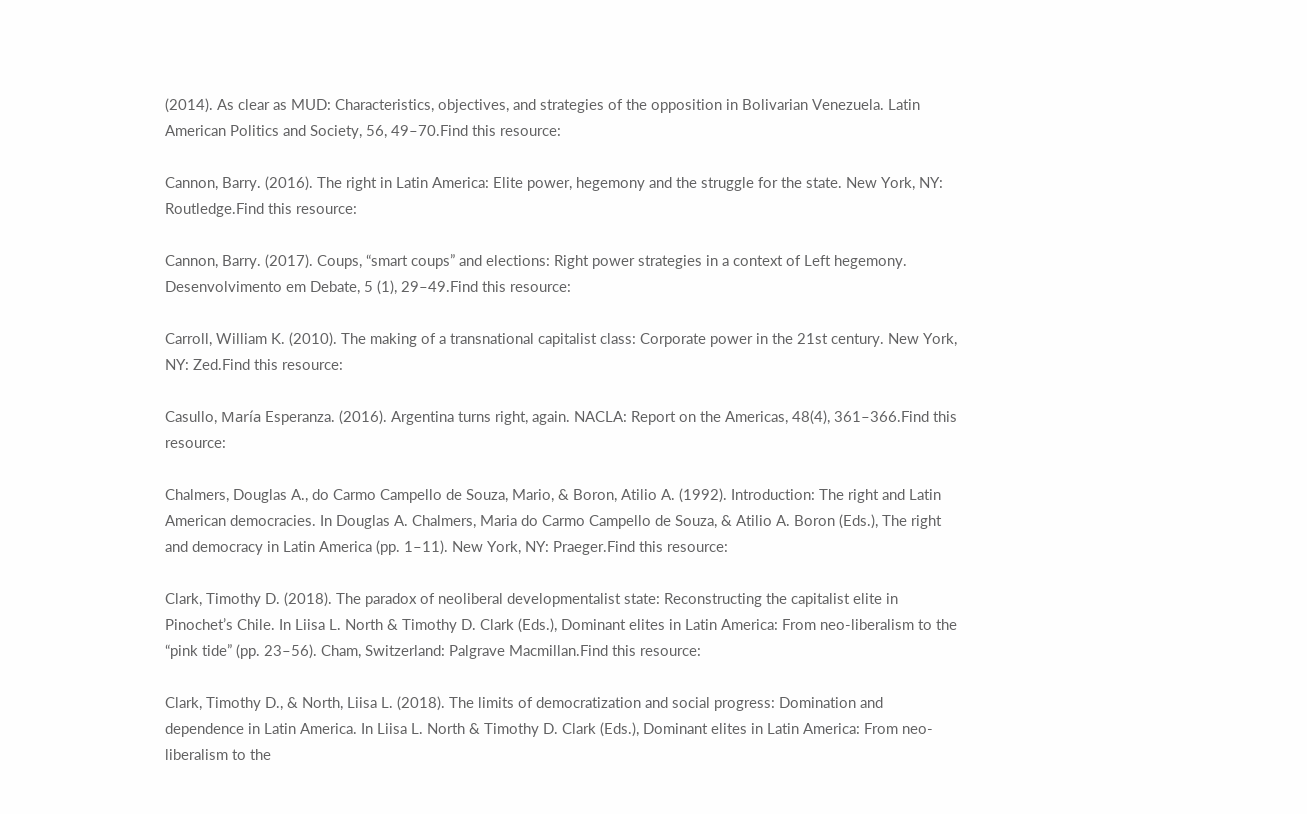(2014). As clear as MUD: Characteristics, objectives, and strategies of the opposition in Bolivarian Venezuela. Latin American Politics and Society, 56, 49–70.Find this resource:

Cannon, Barry. (2016). The right in Latin America: Elite power, hegemony and the struggle for the state. New York, NY: Routledge.Find this resource:

Cannon, Barry. (2017). Coups, “smart coups” and elections: Right power strategies in a context of Left hegemony. Desenvolvimento em Debate, 5 (1), 29–49.Find this resource:

Carroll, William K. (2010). The making of a transnational capitalist class: Corporate power in the 21st century. New York, NY: Zed.Find this resource:

Casullo, María Esperanza. (2016). Argentina turns right, again. NACLA: Report on the Americas, 48(4), 361–366.Find this resource:

Chalmers, Douglas A., do Carmo Campello de Souza, Mario, & Boron, Atilio A. (1992). Introduction: The right and Latin American democracies. In Douglas A. Chalmers, Maria do Carmo Campello de Souza, & Atilio A. Boron (Eds.), The right and democracy in Latin America (pp. 1–11). New York, NY: Praeger.Find this resource:

Clark, Timothy D. (2018). The paradox of neoliberal developmentalist state: Reconstructing the capitalist elite in Pinochet’s Chile. In Liisa L. North & Timothy D. Clark (Eds.), Dominant elites in Latin America: From neo-liberalism to the “pink tide” (pp. 23–56). Cham, Switzerland: Palgrave Macmillan.Find this resource:

Clark, Timothy D., & North, Liisa L. (2018). The limits of democratization and social progress: Domination and dependence in Latin America. In Liisa L. North & Timothy D. Clark (Eds.), Dominant elites in Latin America: From neo-liberalism to the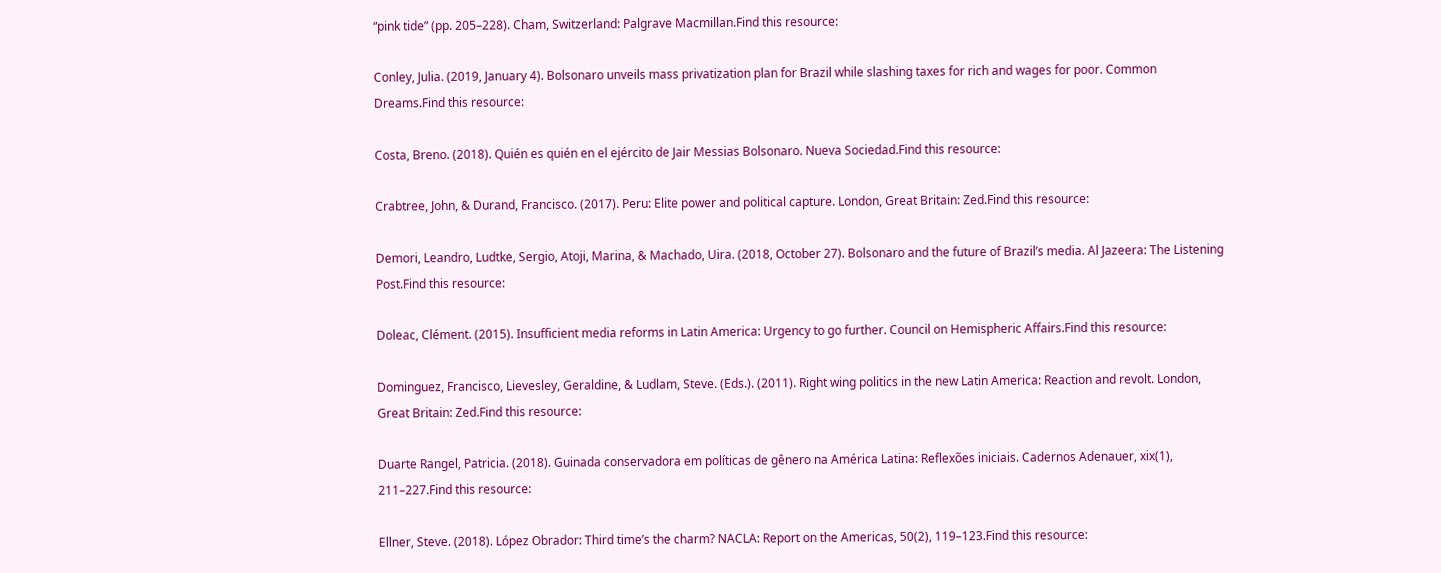“pink tide” (pp. 205–228). Cham, Switzerland: Palgrave Macmillan.Find this resource:

Conley, Julia. (2019, January 4). Bolsonaro unveils mass privatization plan for Brazil while slashing taxes for rich and wages for poor. Common Dreams.Find this resource:

Costa, Breno. (2018). Quién es quién en el ejército de Jair Messias Bolsonaro. Nueva Sociedad.Find this resource:

Crabtree, John, & Durand, Francisco. (2017). Peru: Elite power and political capture. London, Great Britain: Zed.Find this resource:

Demori, Leandro, Ludtke, Sergio, Atoji, Marina, & Machado, Uira. (2018, October 27). Bolsonaro and the future of Brazil’s media. Al Jazeera: The Listening Post.Find this resource:

Doleac, Clément. (2015). Insufficient media reforms in Latin America: Urgency to go further. Council on Hemispheric Affairs.Find this resource:

Dominguez, Francisco, Lievesley, Geraldine, & Ludlam, Steve. (Eds.). (2011). Right wing politics in the new Latin America: Reaction and revolt. London, Great Britain: Zed.Find this resource:

Duarte Rangel, Patricia. (2018). Guinada conservadora em políticas de gênero na América Latina: Reflexões iniciais. Cadernos Adenauer, xix(1), 211–227.Find this resource:

Ellner, Steve. (2018). López Obrador: Third time’s the charm? NACLA: Report on the Americas, 50(2), 119–123.Find this resource: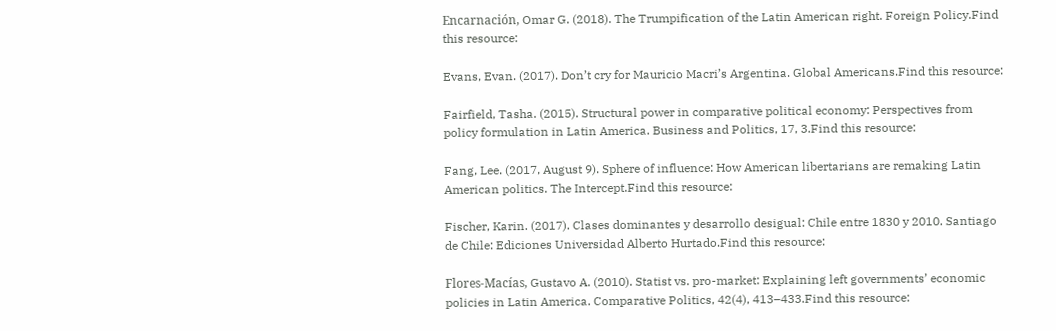Encarnación, Omar G. (2018). The Trumpification of the Latin American right. Foreign Policy.Find this resource:

Evans, Evan. (2017). Don’t cry for Mauricio Macri’s Argentina. Global Americans.Find this resource:

Fairfield, Tasha. (2015). Structural power in comparative political economy: Perspectives from policy formulation in Latin America. Business and Politics, 17, 3.Find this resource:

Fang, Lee. (2017, August 9). Sphere of influence: How American libertarians are remaking Latin American politics. The Intercept.Find this resource:

Fischer, Karin. (2017). Clases dominantes y desarrollo desigual: Chile entre 1830 y 2010. Santiago de Chile: Ediciones Universidad Alberto Hurtado.Find this resource:

Flores-Macías, Gustavo A. (2010). Statist vs. pro-market: Explaining left governments’ economic policies in Latin America. Comparative Politics, 42(4), 413–433.Find this resource: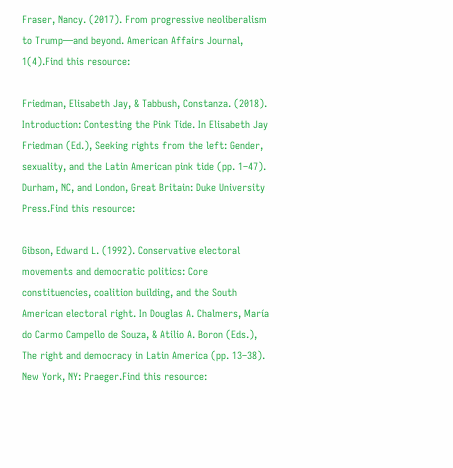Fraser, Nancy. (2017). From progressive neoliberalism to Trump—and beyond. American Affairs Journal, 1(4).Find this resource:

Friedman, Elisabeth Jay, & Tabbush, Constanza. (2018). Introduction: Contesting the Pink Tide. In Elisabeth Jay Friedman (Ed.), Seeking rights from the left: Gender, sexuality, and the Latin American pink tide (pp. 1–47). Durham, NC, and London, Great Britain: Duke University Press.Find this resource:

Gibson, Edward L. (1992). Conservative electoral movements and democratic politics: Core constituencies, coalition building, and the South American electoral right. In Douglas A. Chalmers, María do Carmo Campello de Souza, & Atilio A. Boron (Eds.), The right and democracy in Latin America (pp. 13–38). New York, NY: Praeger.Find this resource: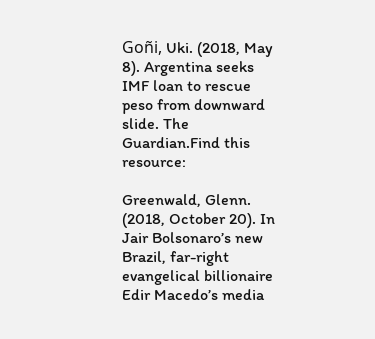Goñi, Uki. (2018, May 8). Argentina seeks IMF loan to rescue peso from downward slide. The Guardian.Find this resource:

Greenwald, Glenn. (2018, October 20). In Jair Bolsonaro’s new Brazil, far-right evangelical billionaire Edir Macedo’s media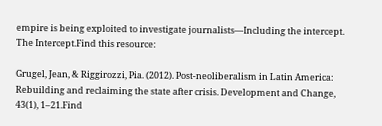empire is being exploited to investigate journalists—Including the intercept. The Intercept.Find this resource:

Grugel, Jean, & Riggirozzi, Pia. (2012). Post-neoliberalism in Latin America: Rebuilding and reclaiming the state after crisis. Development and Change, 43(1), 1–21.Find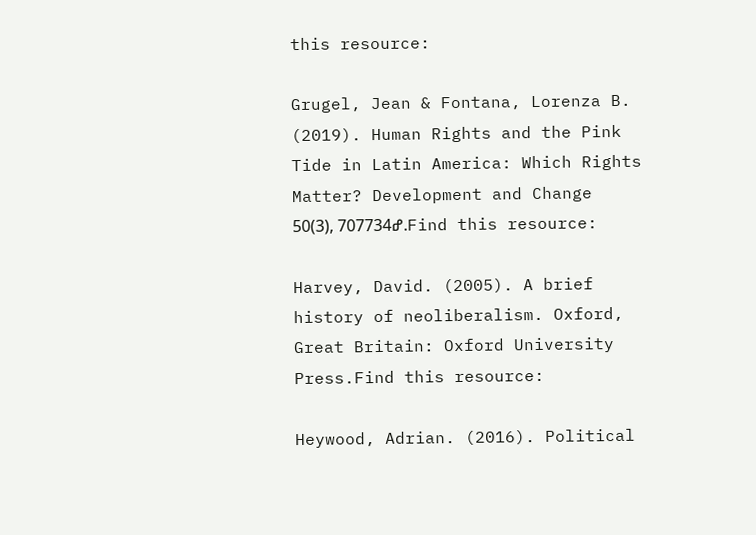this resource:

Grugel, Jean & Fontana, Lorenza B. (2019). Human Rights and the Pink Tide in Latin America: Which Rights Matter? Development and Change 50(3), 707ߝ734.Find this resource:

Harvey, David. (2005). A brief history of neoliberalism. Oxford, Great Britain: Oxford University Press.Find this resource:

Heywood, Adrian. (2016). Political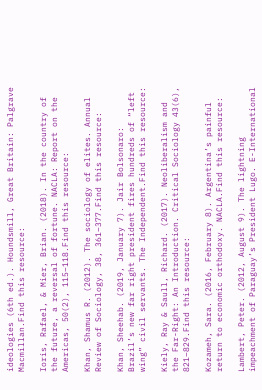ideologies (6th ed.). Houndsmill, Great Britain: Palgrave Macmillan.Find this resource:

Ioris, Rafael, & Mier, Brian. (2018). In the country of the future, a reversal of fortune. NACLA: Report on the Americas, 50(2), 115–118.Find this resource:

Khan, Shamus R. (2012). The sociology of elites. Annual Review of Sociology, 38, 361–377.Find this resource:

Khan, Sheehab. (2019, January 7). Jair Bolsonaro: Brazil’s new far right president fires hundreds of “left wing” civil servants. The Independent.Find this resource:

Kiely, Ray & Saull, Richard. (2017). Neoliberalism and the Far-Right: An Introduction. Critical Sociology 43(6), 821–829.Find this resource:

Kozameh, Sara. (2016, February 8). Argentina’s painful return to economic orthodoxy. NACLA.Find this resource:

Lambert, Peter. (2012, August 9). The lightning impeachment of Paraguay’s President Lugo. E-International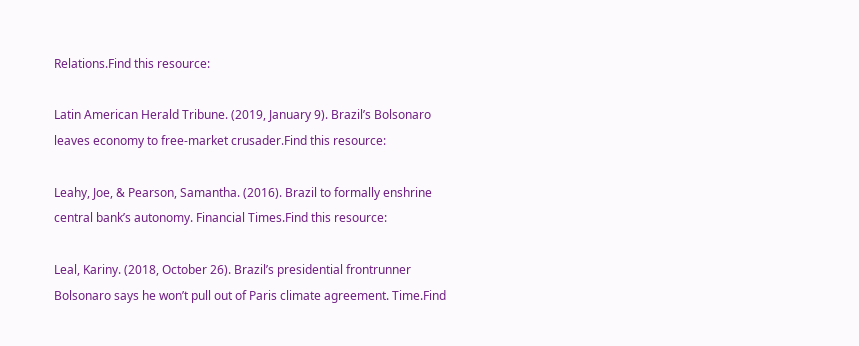Relations.Find this resource:

Latin American Herald Tribune. (2019, January 9). Brazil’s Bolsonaro leaves economy to free-market crusader.Find this resource:

Leahy, Joe, & Pearson, Samantha. (2016). Brazil to formally enshrine central bank’s autonomy. Financial Times.Find this resource:

Leal, Kariny. (2018, October 26). Brazil’s presidential frontrunner Bolsonaro says he won’t pull out of Paris climate agreement. Time.Find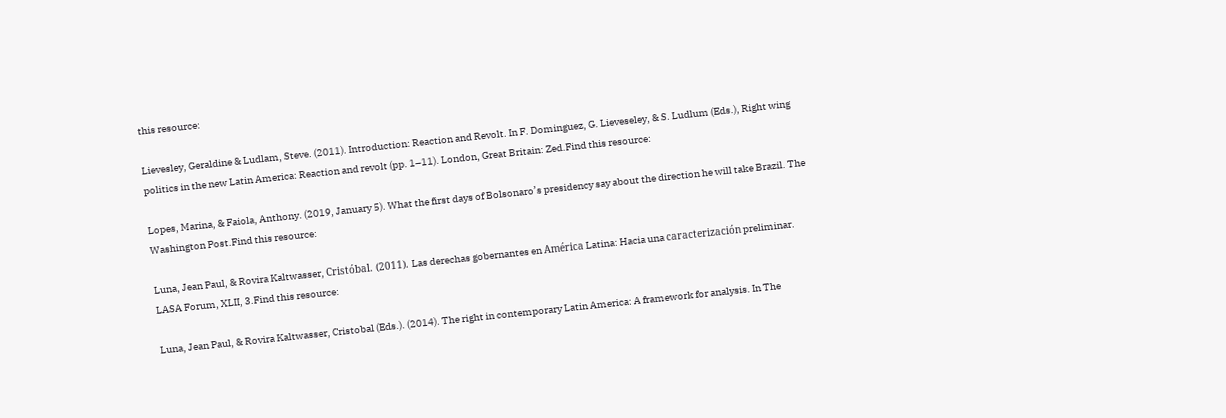this resource:

Lievesley, Geraldine & Ludlam, Steve. (2011). Introduction: Reaction and Revolt. In F. Dominguez, G. Lieveseley, & S. Ludlum (Eds.), Right wing politics in the new Latin America: Reaction and revolt (pp. 1–11). London, Great Britain: Zed.Find this resource:

Lopes, Marina, & Faiola, Anthony. (2019, January 5). What the first days of Bolsonaro’s presidency say about the direction he will take Brazil. The Washington Post.Find this resource:

Luna, Jean Paul, & Rovira Kaltwasser, Cristóbal. (2011). Las derechas gobernantes en América Latina: Hacia una caracterización preliminar. LASA Forum, XLII, 3.Find this resource:

Luna, Jean Paul, & Rovira Kaltwasser, Cristobal (Eds.). (2014). The right in contemporary Latin America: A framework for analysis. In The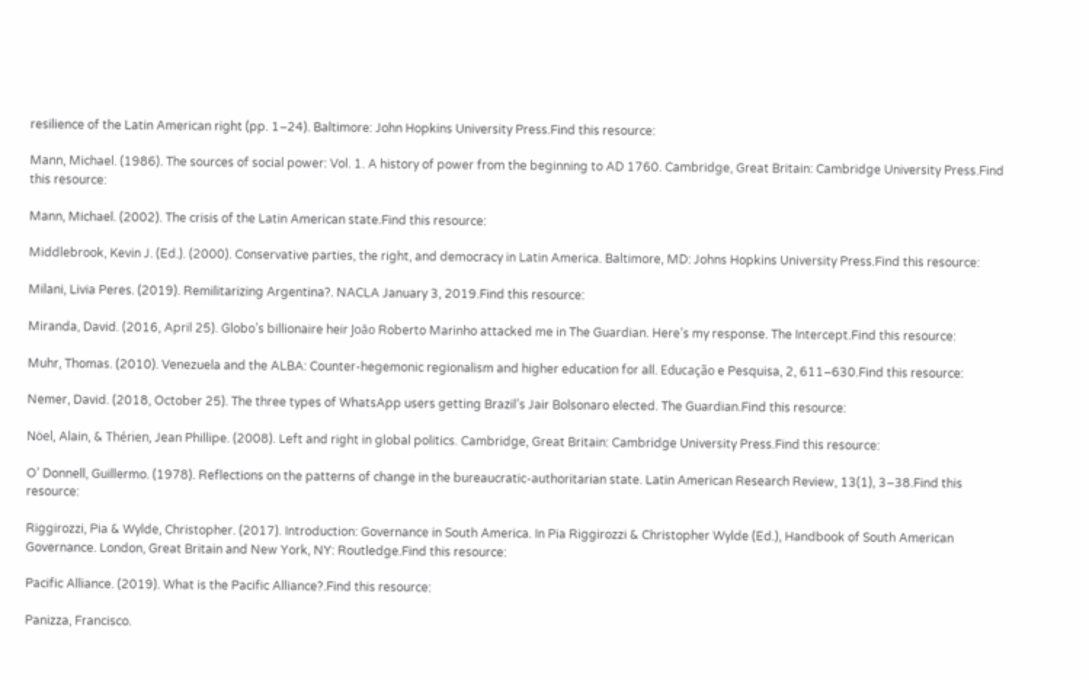resilience of the Latin American right (pp. 1–24). Baltimore: John Hopkins University Press.Find this resource:

Mann, Michael. (1986). The sources of social power: Vol. 1. A history of power from the beginning to AD 1760. Cambridge, Great Britain: Cambridge University Press.Find this resource:

Mann, Michael. (2002). The crisis of the Latin American state.Find this resource:

Middlebrook, Kevin J. (Ed.). (2000). Conservative parties, the right, and democracy in Latin America. Baltimore, MD: Johns Hopkins University Press.Find this resource:

Milani, Livia Peres. (2019). Remilitarizing Argentina?. NACLA January 3, 2019.Find this resource:

Miranda, David. (2016, April 25). Globo’s billionaire heir Joāo Roberto Marinho attacked me in The Guardian. Here’s my response. The Intercept.Find this resource:

Muhr, Thomas. (2010). Venezuela and the ALBA: Counter-hegemonic regionalism and higher education for all. Educação e Pesquisa, 2, 611–630.Find this resource:

Nemer, David. (2018, October 25). The three types of WhatsApp users getting Brazil’s Jair Bolsonaro elected. The Guardian.Find this resource:

Nöel, Alain, & Thérien, Jean Phillipe. (2008). Left and right in global politics. Cambridge, Great Britain: Cambridge University Press.Find this resource:

O’ Donnell, Guillermo. (1978). Reflections on the patterns of change in the bureaucratic-authoritarian state. Latin American Research Review, 13(1), 3–38.Find this resource:

Riggirozzi, Pia & Wylde, Christopher. (2017). Introduction: Governance in South America. In Pia Riggirozzi & Christopher Wylde (Ed.), Handbook of South American Governance. London, Great Britain and New York, NY: Routledge.Find this resource:

Pacific Alliance. (2019). What is the Pacific Alliance?.Find this resource:

Panizza, Francisco.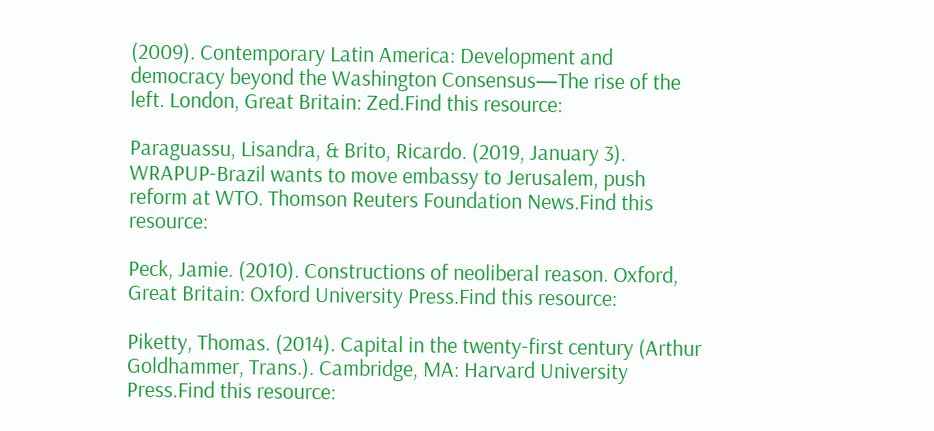(2009). Contemporary Latin America: Development and democracy beyond the Washington Consensus—The rise of the left. London, Great Britain: Zed.Find this resource:

Paraguassu, Lisandra, & Brito, Ricardo. (2019, January 3). WRAPUP-Brazil wants to move embassy to Jerusalem, push reform at WTO. Thomson Reuters Foundation News.Find this resource:

Peck, Jamie. (2010). Constructions of neoliberal reason. Oxford, Great Britain: Oxford University Press.Find this resource:

Piketty, Thomas. (2014). Capital in the twenty-first century (Arthur Goldhammer, Trans.). Cambridge, MA: Harvard University Press.Find this resource: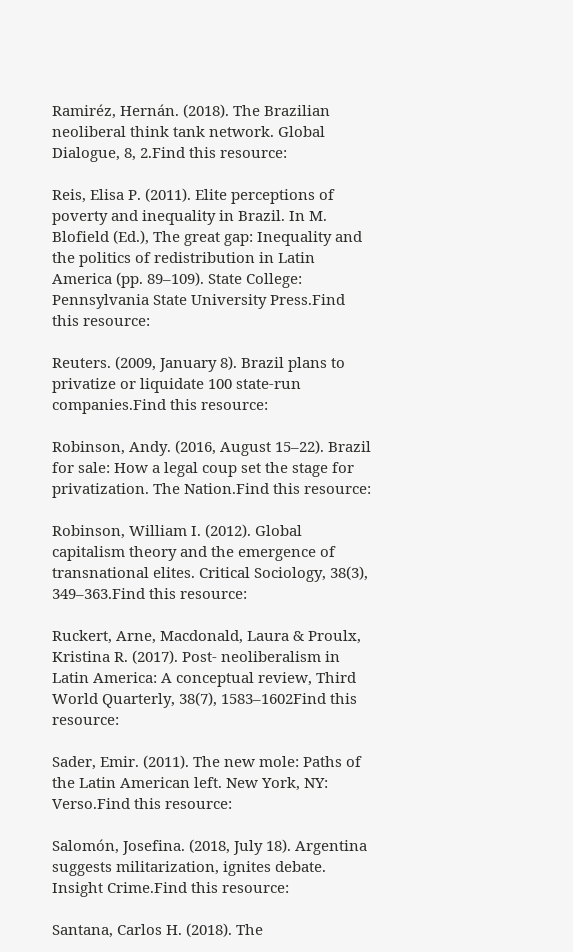Ramiréz, Hernán. (2018). The Brazilian neoliberal think tank network. Global Dialogue, 8, 2.Find this resource:

Reis, Elisa P. (2011). Elite perceptions of poverty and inequality in Brazil. In M. Blofield (Ed.), The great gap: Inequality and the politics of redistribution in Latin America (pp. 89–109). State College: Pennsylvania State University Press.Find this resource:

Reuters. (2009, January 8). Brazil plans to privatize or liquidate 100 state-run companies.Find this resource:

Robinson, Andy. (2016, August 15–22). Brazil for sale: How a legal coup set the stage for privatization. The Nation.Find this resource:

Robinson, William I. (2012). Global capitalism theory and the emergence of transnational elites. Critical Sociology, 38(3), 349–363.Find this resource:

Ruckert, Arne, Macdonald, Laura & Proulx, Kristina R. (2017). Post- neoliberalism in Latin America: A conceptual review, Third World Quarterly, 38(7), 1583–1602Find this resource:

Sader, Emir. (2011). The new mole: Paths of the Latin American left. New York, NY: Verso.Find this resource:

Salomón, Josefina. (2018, July 18). Argentina suggests militarization, ignites debate. Insight Crime.Find this resource:

Santana, Carlos H. (2018). The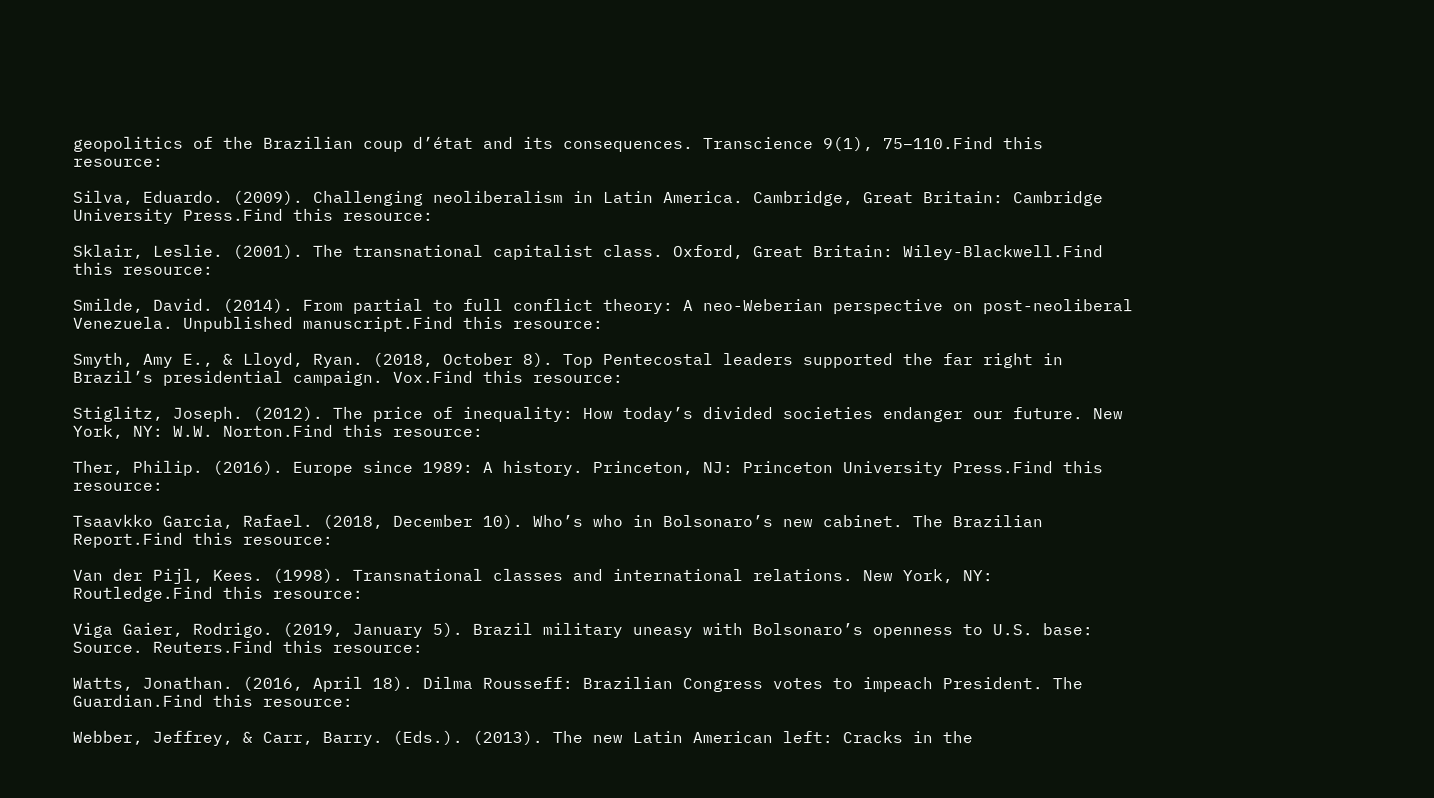geopolitics of the Brazilian coup d’état and its consequences. Transcience 9(1), 75–110.Find this resource:

Silva, Eduardo. (2009). Challenging neoliberalism in Latin America. Cambridge, Great Britain: Cambridge University Press.Find this resource:

Sklair, Leslie. (2001). The transnational capitalist class. Oxford, Great Britain: Wiley-Blackwell.Find this resource:

Smilde, David. (2014). From partial to full conflict theory: A neo-Weberian perspective on post-neoliberal Venezuela. Unpublished manuscript.Find this resource:

Smyth, Amy E., & Lloyd, Ryan. (2018, October 8). Top Pentecostal leaders supported the far right in Brazil’s presidential campaign. Vox.Find this resource:

Stiglitz, Joseph. (2012). The price of inequality: How today’s divided societies endanger our future. New York, NY: W.W. Norton.Find this resource:

Ther, Philip. (2016). Europe since 1989: A history. Princeton, NJ: Princeton University Press.Find this resource:

Tsaavkko Garcia, Rafael. (2018, December 10). Who’s who in Bolsonaro’s new cabinet. The Brazilian Report.Find this resource:

Van der Pijl, Kees. (1998). Transnational classes and international relations. New York, NY: Routledge.Find this resource:

Viga Gaier, Rodrigo. (2019, January 5). Brazil military uneasy with Bolsonaro’s openness to U.S. base: Source. Reuters.Find this resource:

Watts, Jonathan. (2016, April 18). Dilma Rousseff: Brazilian Congress votes to impeach President. The Guardian.Find this resource:

Webber, Jeffrey, & Carr, Barry. (Eds.). (2013). The new Latin American left: Cracks in the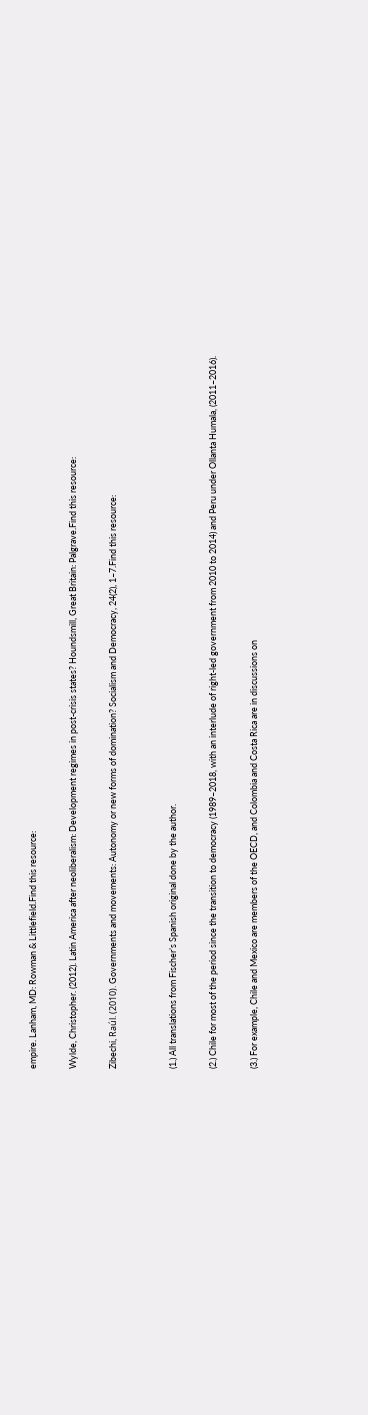empire. Lanham, MD: Rowman & Littlefield.Find this resource:

Wylde, Christopher. (2012). Latin America after neoliberalism: Development regimes in post-crisis states? Houndsmill, Great Britain: Palgrave.Find this resource:

Zibechi, Raúl. (2010). Governments and movements: Autonomy or new forms of domination? Socialism and Democracy, 24(2), 1–7.Find this resource:


(1.) All translations from Fischer’s Spanish original done by the author.

(2.) Chile for most of the period since the transition to democracy (1989–2018, with an interlude of right-led government from 2010 to 2014) and Peru under Ollanta Humala, (2011–2016).

(3.) For example, Chile and Mexico are members of the OECD, and Colombia and Costa Rica are in discussions on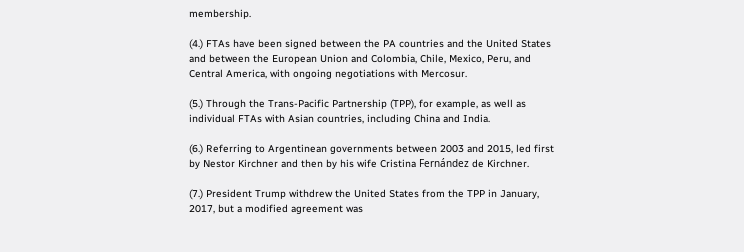membership.

(4.) FTAs have been signed between the PA countries and the United States and between the European Union and Colombia, Chile, Mexico, Peru, and Central America, with ongoing negotiations with Mercosur.

(5.) Through the Trans-Pacific Partnership (TPP), for example, as well as individual FTAs with Asian countries, including China and India.

(6.) Referring to Argentinean governments between 2003 and 2015, led first by Nestor Kirchner and then by his wife Cristina Fernández de Kirchner.

(7.) President Trump withdrew the United States from the TPP in January, 2017, but a modified agreement was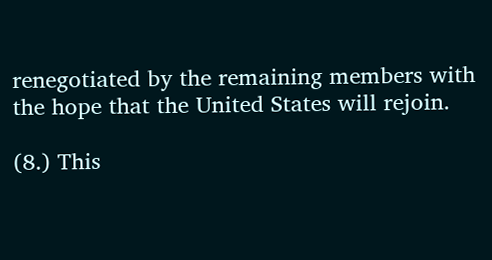renegotiated by the remaining members with the hope that the United States will rejoin.

(8.) This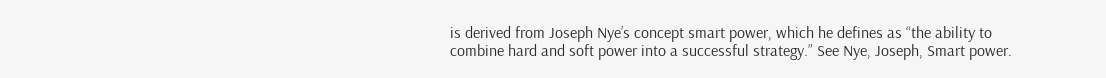is derived from Joseph Nye’s concept smart power, which he defines as “the ability to combine hard and soft power into a successful strategy.” See Nye, Joseph, Smart power.